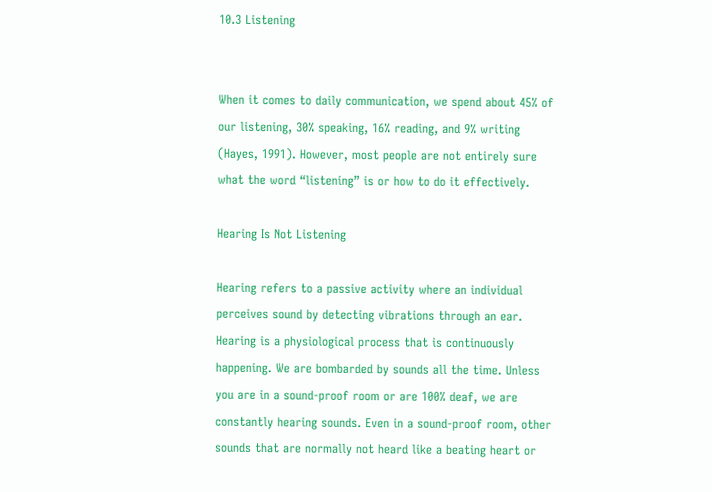10.3 Listening


When it comes to daily communication, we spend about 45% of our listening, 30% speaking, 16% reading, and 9% writing (Hayes, 1991). However, most people are not entirely sure what the word “listening” is or how to do it effectively.

Hearing Is Not Listening

Hearing refers to a passive activity where an individual perceives sound by detecting vibrations through an ear. Hearing is a physiological process that is continuously happening. We are bombarded by sounds all the time. Unless you are in a sound-proof room or are 100% deaf, we are constantly hearing sounds. Even in a sound-proof room, other sounds that are normally not heard like a beating heart or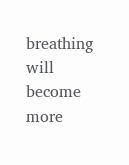breathing will become more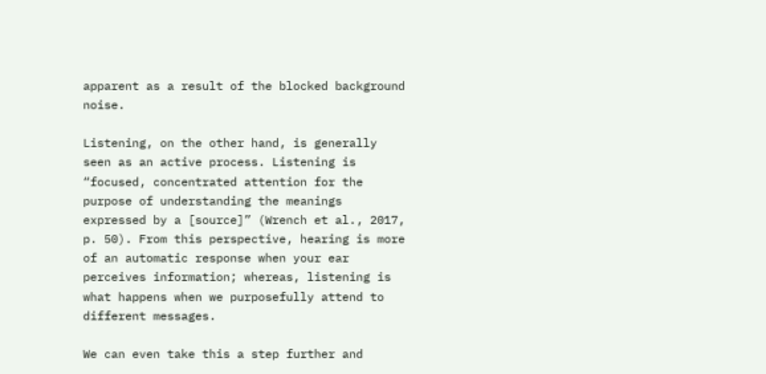apparent as a result of the blocked background noise.

Listening, on the other hand, is generally seen as an active process. Listening is “focused, concentrated attention for the purpose of understanding the meanings expressed by a [source]” (Wrench et al., 2017, p. 50). From this perspective, hearing is more of an automatic response when your ear perceives information; whereas, listening is what happens when we purposefully attend to different messages.

We can even take this a step further and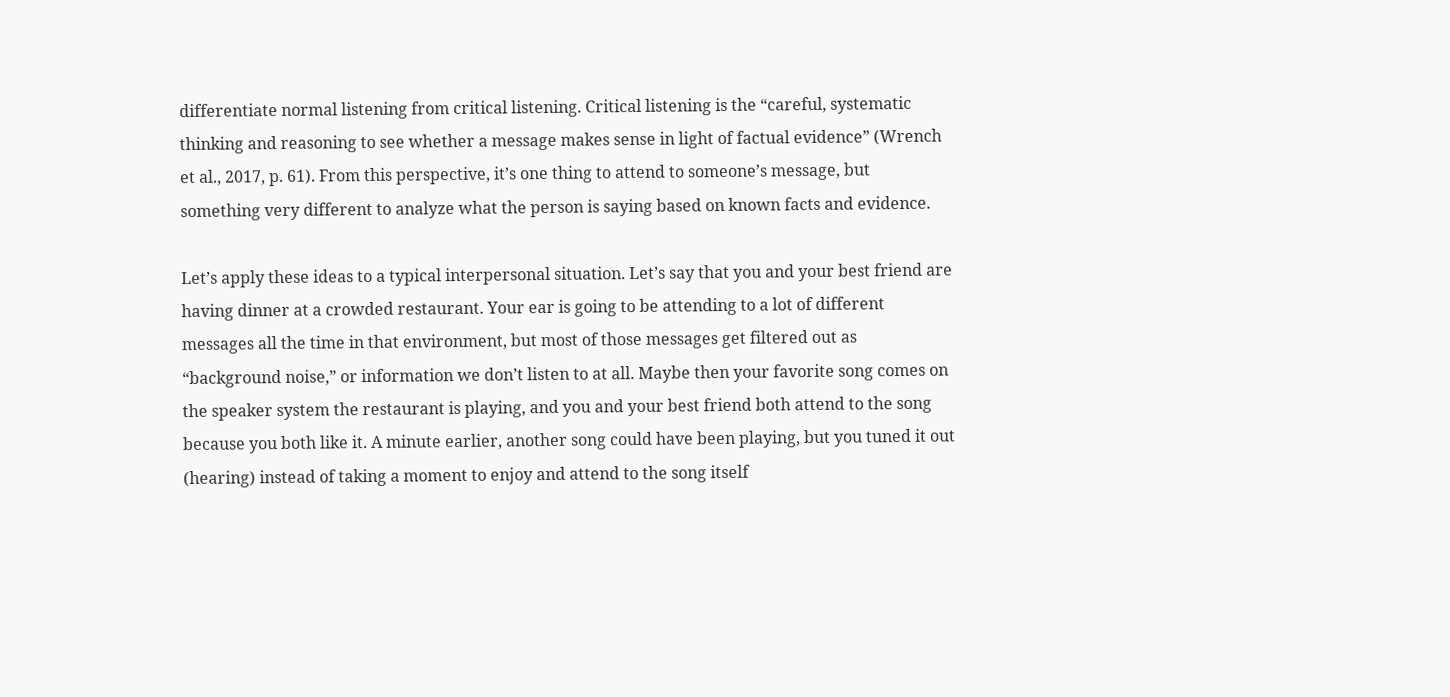differentiate normal listening from critical listening. Critical listening is the “careful, systematic thinking and reasoning to see whether a message makes sense in light of factual evidence” (Wrench et al., 2017, p. 61). From this perspective, it’s one thing to attend to someone’s message, but something very different to analyze what the person is saying based on known facts and evidence.

Let’s apply these ideas to a typical interpersonal situation. Let’s say that you and your best friend are having dinner at a crowded restaurant. Your ear is going to be attending to a lot of different messages all the time in that environment, but most of those messages get filtered out as “background noise,” or information we don’t listen to at all. Maybe then your favorite song comes on the speaker system the restaurant is playing, and you and your best friend both attend to the song because you both like it. A minute earlier, another song could have been playing, but you tuned it out (hearing) instead of taking a moment to enjoy and attend to the song itself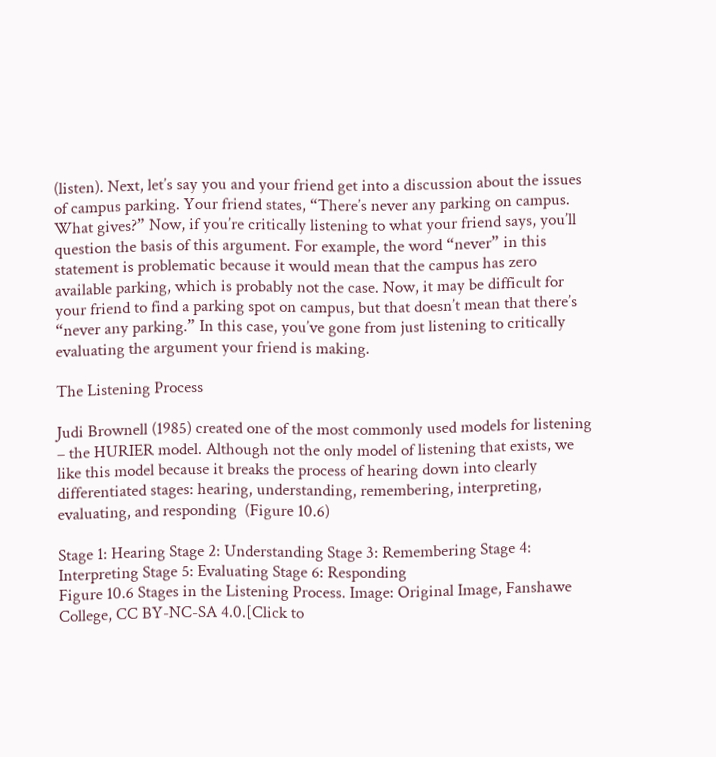(listen). Next, let’s say you and your friend get into a discussion about the issues of campus parking. Your friend states, “There’s never any parking on campus. What gives?” Now, if you’re critically listening to what your friend says, you’ll question the basis of this argument. For example, the word “never” in this statement is problematic because it would mean that the campus has zero available parking, which is probably not the case. Now, it may be difficult for your friend to find a parking spot on campus, but that doesn’t mean that there’s “never any parking.” In this case, you’ve gone from just listening to critically evaluating the argument your friend is making.

The Listening Process

Judi Brownell (1985) created one of the most commonly used models for listening – the HURIER model. Although not the only model of listening that exists, we like this model because it breaks the process of hearing down into clearly differentiated stages: hearing, understanding, remembering, interpreting, evaluating, and responding  (Figure 10.6)

Stage 1: Hearing Stage 2: Understanding Stage 3: Remembering Stage 4: Interpreting Stage 5: Evaluating Stage 6: Responding
Figure 10.6 Stages in the Listening Process. Image: Original Image, Fanshawe College, CC BY-NC-SA 4.0.[Click to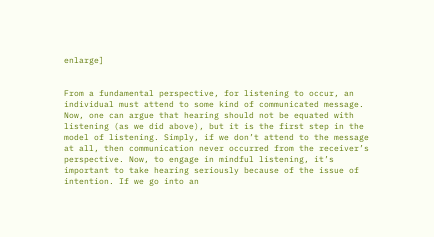enlarge]


From a fundamental perspective, for listening to occur, an individual must attend to some kind of communicated message. Now, one can argue that hearing should not be equated with listening (as we did above), but it is the first step in the model of listening. Simply, if we don’t attend to the message at all, then communication never occurred from the receiver’s perspective. Now, to engage in mindful listening, it’s important to take hearing seriously because of the issue of intention. If we go into an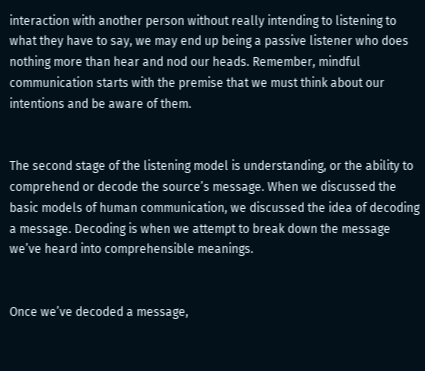interaction with another person without really intending to listening to what they have to say, we may end up being a passive listener who does nothing more than hear and nod our heads. Remember, mindful communication starts with the premise that we must think about our intentions and be aware of them.


The second stage of the listening model is understanding, or the ability to comprehend or decode the source’s message. When we discussed the basic models of human communication, we discussed the idea of decoding a message. Decoding is when we attempt to break down the message we’ve heard into comprehensible meanings.


Once we’ve decoded a message,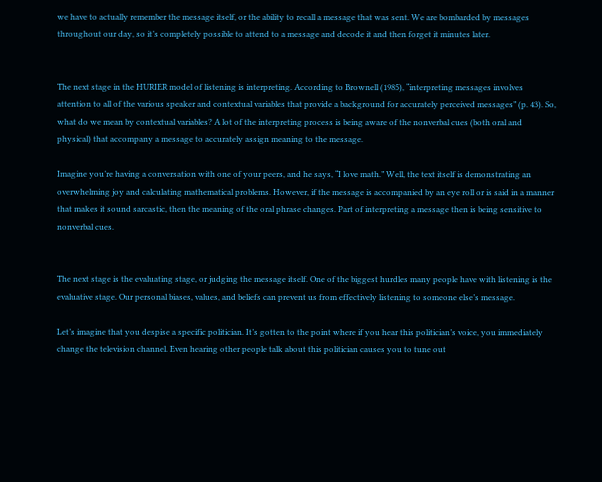we have to actually remember the message itself, or the ability to recall a message that was sent. We are bombarded by messages throughout our day, so it’s completely possible to attend to a message and decode it and then forget it minutes later.


The next stage in the HURIER model of listening is interpreting. According to Brownell (1985), “interpreting messages involves attention to all of the various speaker and contextual variables that provide a background for accurately perceived messages” (p. 43). So, what do we mean by contextual variables? A lot of the interpreting process is being aware of the nonverbal cues (both oral and physical) that accompany a message to accurately assign meaning to the message.

Imagine you’re having a conversation with one of your peers, and he says, “I love math.” Well, the text itself is demonstrating an overwhelming joy and calculating mathematical problems. However, if the message is accompanied by an eye roll or is said in a manner that makes it sound sarcastic, then the meaning of the oral phrase changes. Part of interpreting a message then is being sensitive to nonverbal cues.


The next stage is the evaluating stage, or judging the message itself. One of the biggest hurdles many people have with listening is the evaluative stage. Our personal biases, values, and beliefs can prevent us from effectively listening to someone else’s message.

Let’s imagine that you despise a specific politician. It’s gotten to the point where if you hear this politician’s voice, you immediately change the television channel. Even hearing other people talk about this politician causes you to tune out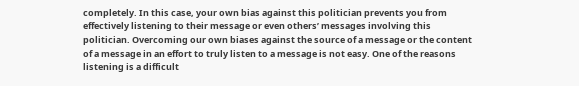completely. In this case, your own bias against this politician prevents you from effectively listening to their message or even others’ messages involving this politician. Overcoming our own biases against the source of a message or the content of a message in an effort to truly listen to a message is not easy. One of the reasons listening is a difficult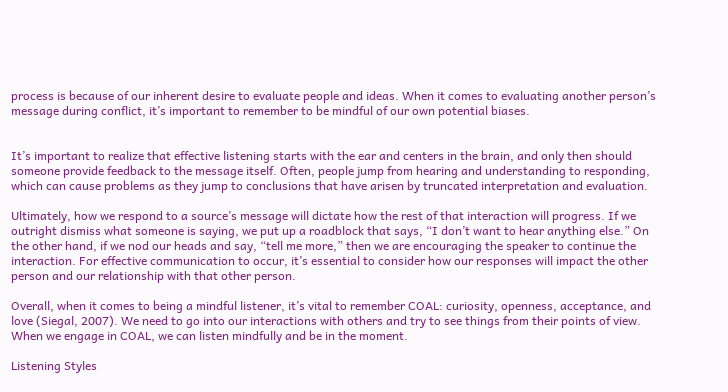process is because of our inherent desire to evaluate people and ideas. When it comes to evaluating another person’s message during conflict, it’s important to remember to be mindful of our own potential biases.


It’s important to realize that effective listening starts with the ear and centers in the brain, and only then should someone provide feedback to the message itself. Often, people jump from hearing and understanding to responding, which can cause problems as they jump to conclusions that have arisen by truncated interpretation and evaluation.

Ultimately, how we respond to a source’s message will dictate how the rest of that interaction will progress. If we outright dismiss what someone is saying, we put up a roadblock that says, “I don’t want to hear anything else.” On the other hand, if we nod our heads and say, “tell me more,” then we are encouraging the speaker to continue the interaction. For effective communication to occur, it’s essential to consider how our responses will impact the other person and our relationship with that other person.

Overall, when it comes to being a mindful listener, it’s vital to remember COAL: curiosity, openness, acceptance, and love (Siegal, 2007). We need to go into our interactions with others and try to see things from their points of view. When we engage in COAL, we can listen mindfully and be in the moment.

Listening Styles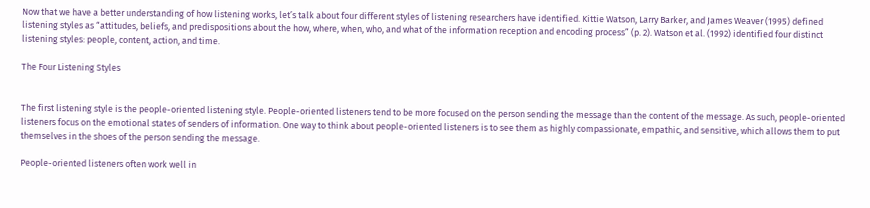Now that we have a better understanding of how listening works, let’s talk about four different styles of listening researchers have identified. Kittie Watson, Larry Barker, and James Weaver (1995) defined listening styles as “attitudes, beliefs, and predispositions about the how, where, when, who, and what of the information reception and encoding process” (p. 2). Watson et al. (1992) identified four distinct listening styles: people, content, action, and time.

The Four Listening Styles


The first listening style is the people-oriented listening style. People-oriented listeners tend to be more focused on the person sending the message than the content of the message. As such, people-oriented listeners focus on the emotional states of senders of information. One way to think about people-oriented listeners is to see them as highly compassionate, empathic, and sensitive, which allows them to put themselves in the shoes of the person sending the message.

People-oriented listeners often work well in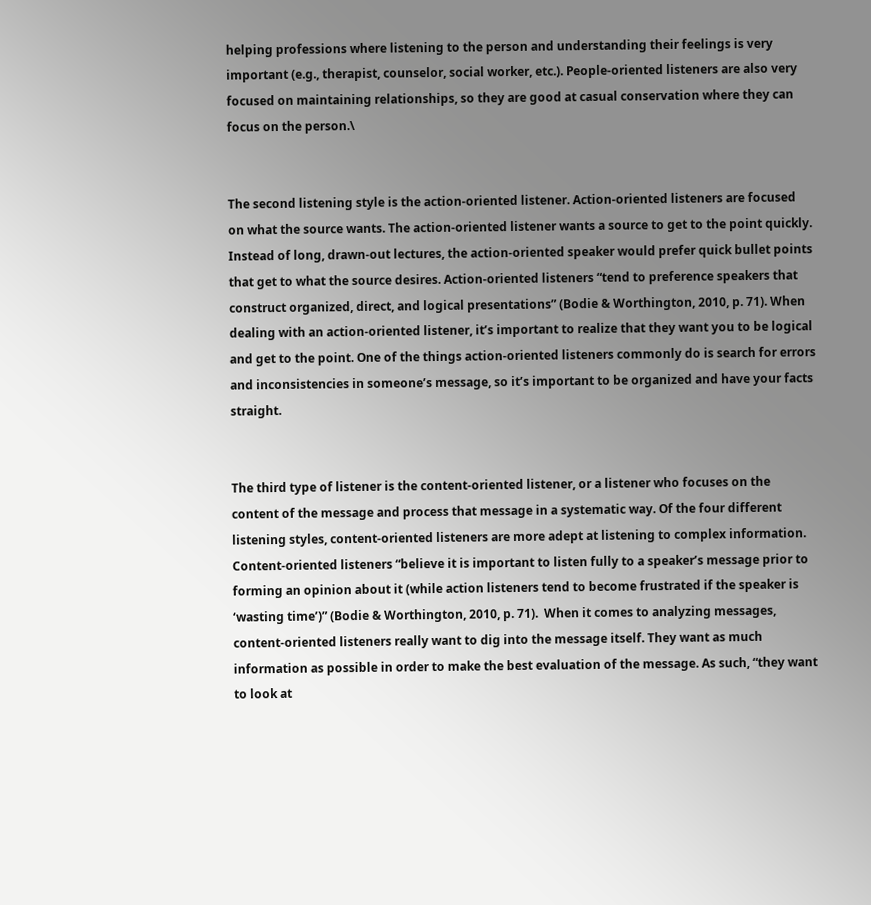helping professions where listening to the person and understanding their feelings is very important (e.g., therapist, counselor, social worker, etc.). People-oriented listeners are also very focused on maintaining relationships, so they are good at casual conservation where they can focus on the person.\


The second listening style is the action-oriented listener. Action-oriented listeners are focused on what the source wants. The action-oriented listener wants a source to get to the point quickly. Instead of long, drawn-out lectures, the action-oriented speaker would prefer quick bullet points that get to what the source desires. Action-oriented listeners “tend to preference speakers that construct organized, direct, and logical presentations” (Bodie & Worthington, 2010, p. 71). When dealing with an action-oriented listener, it’s important to realize that they want you to be logical and get to the point. One of the things action-oriented listeners commonly do is search for errors and inconsistencies in someone’s message, so it’s important to be organized and have your facts straight.


The third type of listener is the content-oriented listener, or a listener who focuses on the content of the message and process that message in a systematic way. Of the four different listening styles, content-oriented listeners are more adept at listening to complex information. Content-oriented listeners “believe it is important to listen fully to a speaker’s message prior to forming an opinion about it (while action listeners tend to become frustrated if the speaker is ‘wasting time’)” (Bodie & Worthington, 2010, p. 71).  When it comes to analyzing messages, content-oriented listeners really want to dig into the message itself. They want as much information as possible in order to make the best evaluation of the message. As such, “they want to look at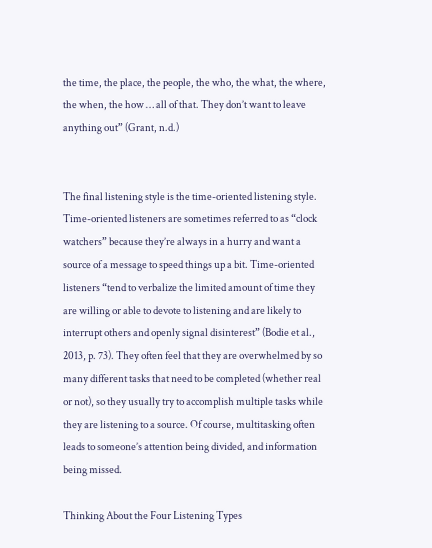the time, the place, the people, the who, the what, the where, the when, the how … all of that. They don’t want to leave anything out” (Grant, n.d.)


The final listening style is the time-oriented listening style. Time-oriented listeners are sometimes referred to as “clock watchers” because they’re always in a hurry and want a source of a message to speed things up a bit. Time-oriented listeners “tend to verbalize the limited amount of time they are willing or able to devote to listening and are likely to interrupt others and openly signal disinterest” (Bodie et al., 2013, p. 73). They often feel that they are overwhelmed by so many different tasks that need to be completed (whether real or not), so they usually try to accomplish multiple tasks while they are listening to a source. Of course, multitasking often leads to someone’s attention being divided, and information being missed.

Thinking About the Four Listening Types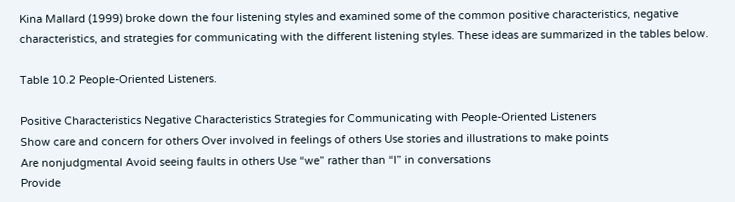Kina Mallard (1999) broke down the four listening styles and examined some of the common positive characteristics, negative characteristics, and strategies for communicating with the different listening styles. These ideas are summarized in the tables below.

Table 10.2 People-Oriented Listeners.

Positive Characteristics Negative Characteristics Strategies for Communicating with People-Oriented Listeners
Show care and concern for others Over involved in feelings of others Use stories and illustrations to make points
Are nonjudgmental Avoid seeing faults in others Use “we” rather than “I” in conversations
Provide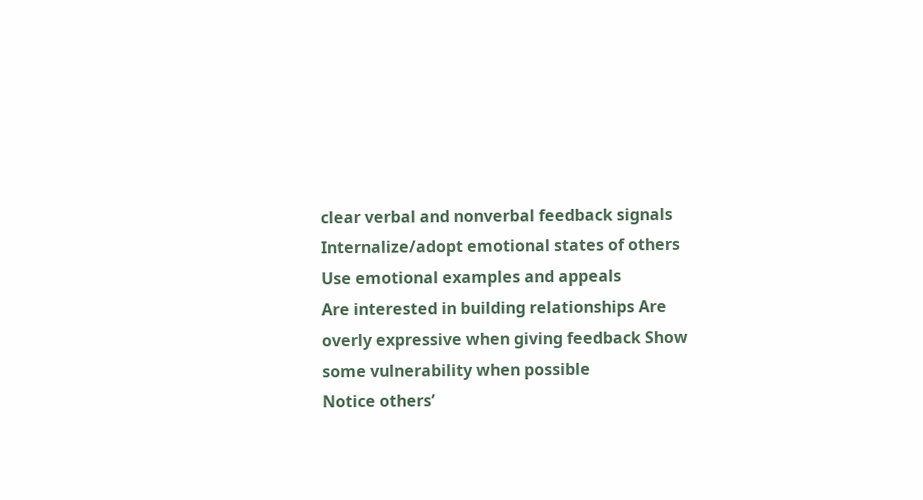clear verbal and nonverbal feedback signals Internalize/adopt emotional states of others Use emotional examples and appeals
Are interested in building relationships Are overly expressive when giving feedback Show some vulnerability when possible
Notice others’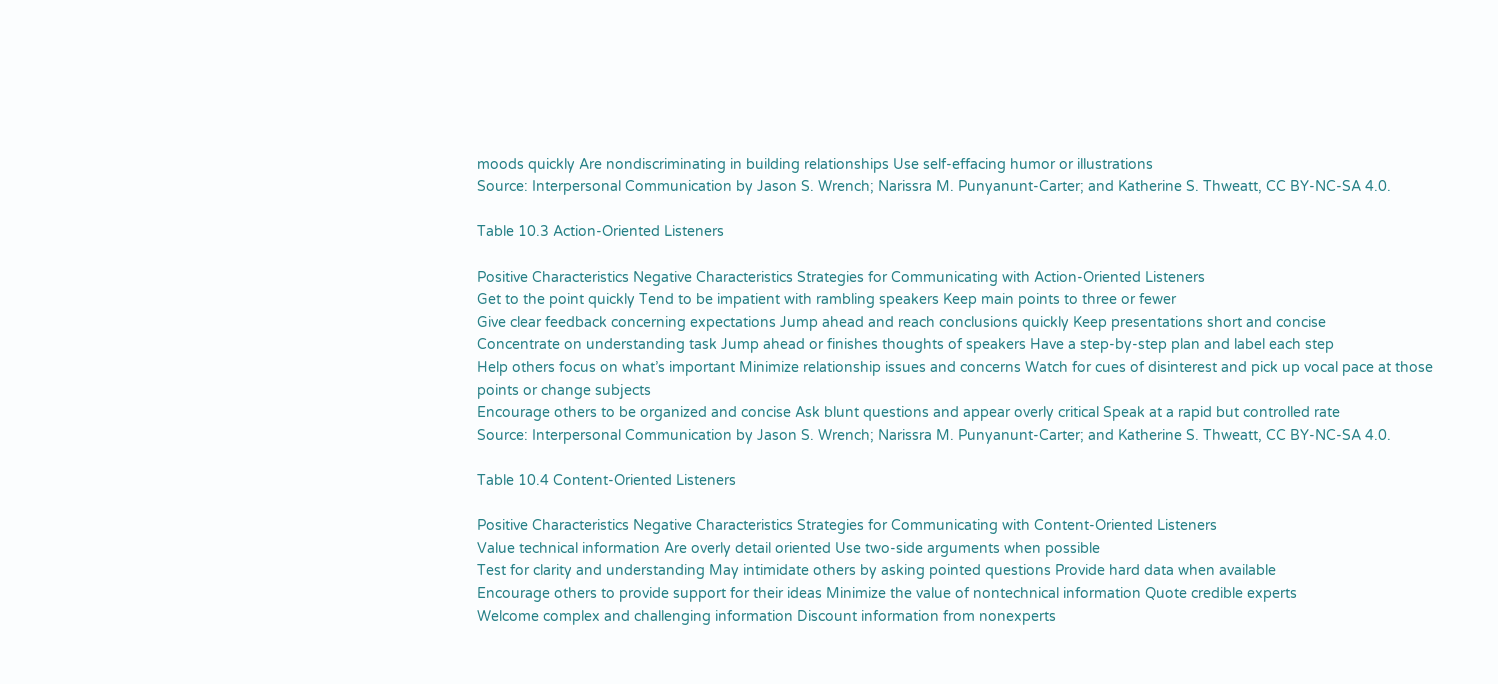moods quickly Are nondiscriminating in building relationships Use self-effacing humor or illustrations
Source: Interpersonal Communication by Jason S. Wrench; Narissra M. Punyanunt-Carter; and Katherine S. Thweatt, CC BY-NC-SA 4.0.

Table 10.3 Action-Oriented Listeners

Positive Characteristics Negative Characteristics Strategies for Communicating with Action-Oriented Listeners
Get to the point quickly Tend to be impatient with rambling speakers Keep main points to three or fewer
Give clear feedback concerning expectations Jump ahead and reach conclusions quickly Keep presentations short and concise
Concentrate on understanding task Jump ahead or finishes thoughts of speakers Have a step-by-step plan and label each step
Help others focus on what’s important Minimize relationship issues and concerns Watch for cues of disinterest and pick up vocal pace at those points or change subjects
Encourage others to be organized and concise Ask blunt questions and appear overly critical Speak at a rapid but controlled rate
Source: Interpersonal Communication by Jason S. Wrench; Narissra M. Punyanunt-Carter; and Katherine S. Thweatt, CC BY-NC-SA 4.0.

Table 10.4 Content-Oriented Listeners

Positive Characteristics Negative Characteristics Strategies for Communicating with Content-Oriented Listeners
Value technical information Are overly detail oriented Use two-side arguments when possible
Test for clarity and understanding May intimidate others by asking pointed questions Provide hard data when available
Encourage others to provide support for their ideas Minimize the value of nontechnical information Quote credible experts
Welcome complex and challenging information Discount information from nonexperts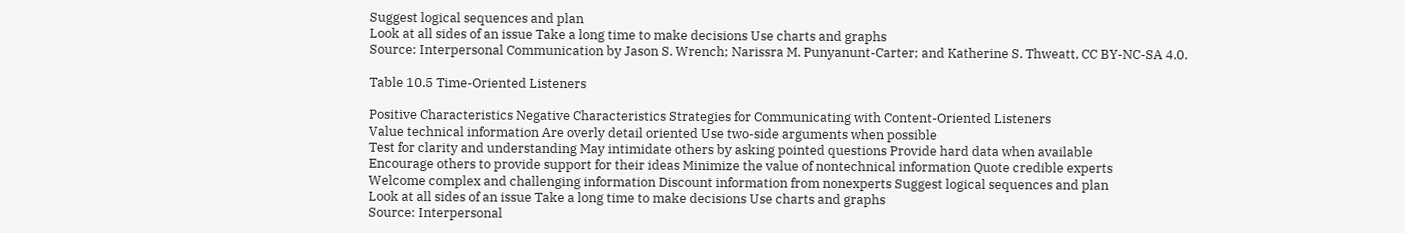Suggest logical sequences and plan
Look at all sides of an issue Take a long time to make decisions Use charts and graphs
Source: Interpersonal Communication by Jason S. Wrench; Narissra M. Punyanunt-Carter; and Katherine S. Thweatt, CC BY-NC-SA 4.0.

Table 10.5 Time-Oriented Listeners

Positive Characteristics Negative Characteristics Strategies for Communicating with Content-Oriented Listeners
Value technical information Are overly detail oriented Use two-side arguments when possible
Test for clarity and understanding May intimidate others by asking pointed questions Provide hard data when available
Encourage others to provide support for their ideas Minimize the value of nontechnical information Quote credible experts
Welcome complex and challenging information Discount information from nonexperts Suggest logical sequences and plan
Look at all sides of an issue Take a long time to make decisions Use charts and graphs
Source: Interpersonal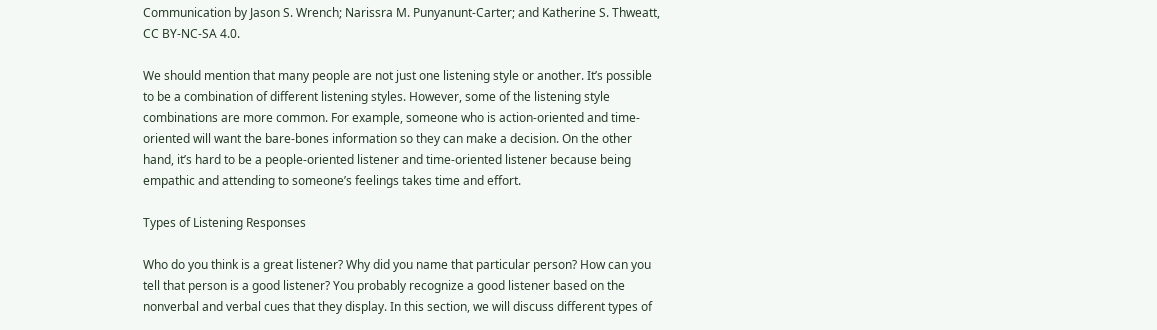Communication by Jason S. Wrench; Narissra M. Punyanunt-Carter; and Katherine S. Thweatt, CC BY-NC-SA 4.0.

We should mention that many people are not just one listening style or another. It’s possible to be a combination of different listening styles. However, some of the listening style combinations are more common. For example, someone who is action-oriented and time-oriented will want the bare-bones information so they can make a decision. On the other hand, it’s hard to be a people-oriented listener and time-oriented listener because being empathic and attending to someone’s feelings takes time and effort.

Types of Listening Responses

Who do you think is a great listener? Why did you name that particular person? How can you tell that person is a good listener? You probably recognize a good listener based on the nonverbal and verbal cues that they display. In this section, we will discuss different types of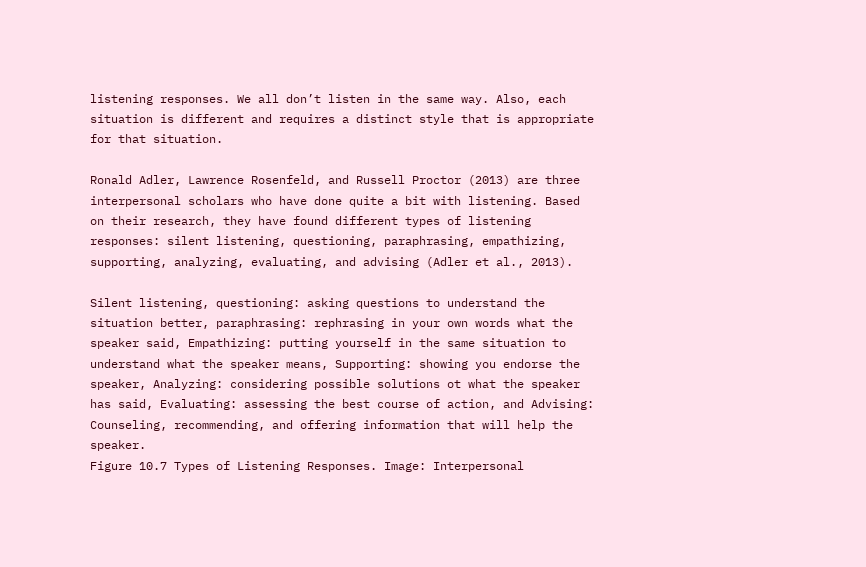listening responses. We all don’t listen in the same way. Also, each situation is different and requires a distinct style that is appropriate for that situation.

Ronald Adler, Lawrence Rosenfeld, and Russell Proctor (2013) are three interpersonal scholars who have done quite a bit with listening. Based on their research, they have found different types of listening responses: silent listening, questioning, paraphrasing, empathizing, supporting, analyzing, evaluating, and advising (Adler et al., 2013).

Silent listening, questioning: asking questions to understand the situation better, paraphrasing: rephrasing in your own words what the speaker said, Empathizing: putting yourself in the same situation to understand what the speaker means, Supporting: showing you endorse the speaker, Analyzing: considering possible solutions ot what the speaker has said, Evaluating: assessing the best course of action, and Advising: Counseling, recommending, and offering information that will help the speaker.
Figure 10.7 Types of Listening Responses. Image: Interpersonal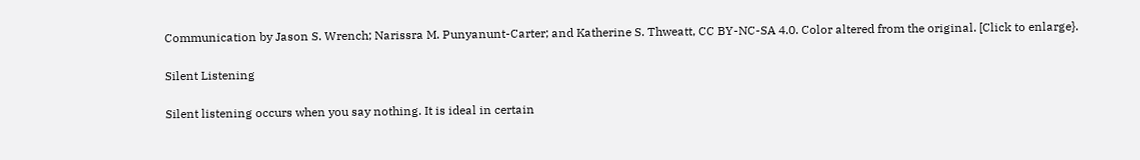Communication by Jason S. Wrench; Narissra M. Punyanunt-Carter; and Katherine S. Thweatt, CC BY-NC-SA 4.0. Color altered from the original. [Click to enlarge}.

Silent Listening

Silent listening occurs when you say nothing. It is ideal in certain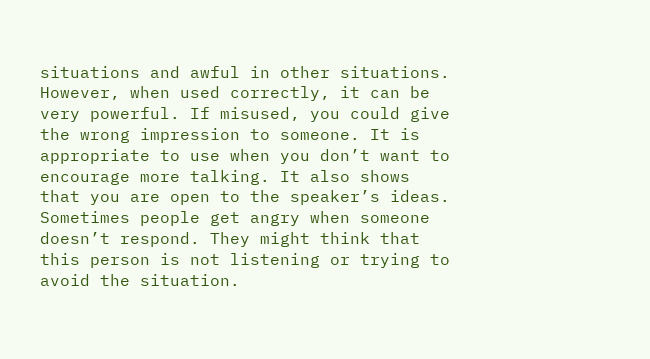situations and awful in other situations. However, when used correctly, it can be very powerful. If misused, you could give the wrong impression to someone. It is appropriate to use when you don’t want to encourage more talking. It also shows that you are open to the speaker’s ideas. Sometimes people get angry when someone doesn’t respond. They might think that this person is not listening or trying to avoid the situation.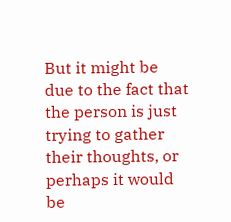But it might be due to the fact that the person is just trying to gather their thoughts, or perhaps it would be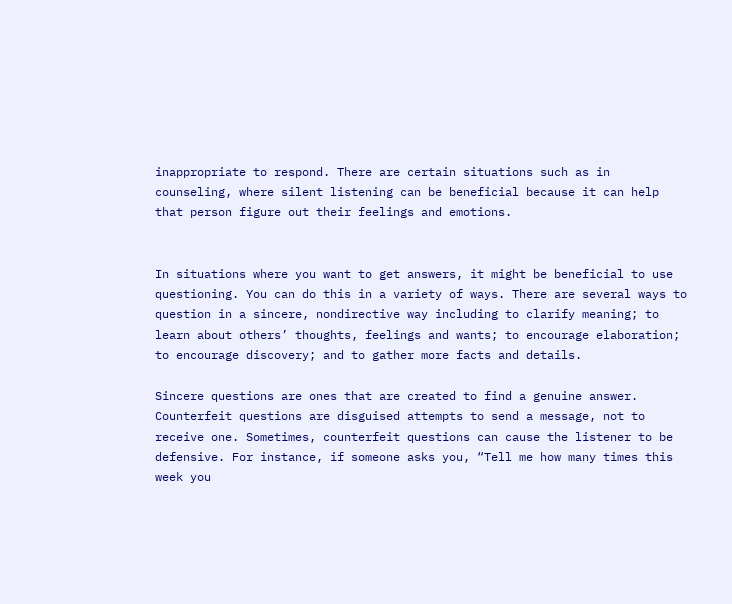inappropriate to respond. There are certain situations such as in counseling, where silent listening can be beneficial because it can help that person figure out their feelings and emotions.


In situations where you want to get answers, it might be beneficial to use questioning. You can do this in a variety of ways. There are several ways to question in a sincere, nondirective way including to clarify meaning; to learn about others’ thoughts, feelings and wants; to encourage elaboration; to encourage discovery; and to gather more facts and details.

Sincere questions are ones that are created to find a genuine answer. Counterfeit questions are disguised attempts to send a message, not to receive one. Sometimes, counterfeit questions can cause the listener to be defensive. For instance, if someone asks you, “Tell me how many times this week you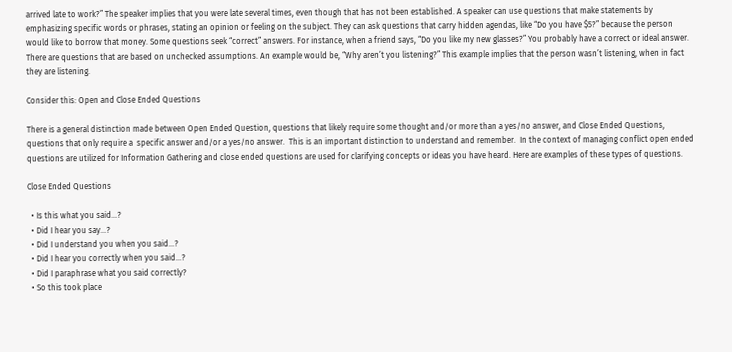arrived late to work?” The speaker implies that you were late several times, even though that has not been established. A speaker can use questions that make statements by emphasizing specific words or phrases, stating an opinion or feeling on the subject. They can ask questions that carry hidden agendas, like “Do you have $5?” because the person would like to borrow that money. Some questions seek “correct” answers. For instance, when a friend says, “Do you like my new glasses?” You probably have a correct or ideal answer. There are questions that are based on unchecked assumptions. An example would be, “Why aren’t you listening?” This example implies that the person wasn’t listening, when in fact they are listening.

Consider this: Open and Close Ended Questions

There is a general distinction made between Open Ended Question, questions that likely require some thought and/or more than a yes/no answer, and Close Ended Questions, questions that only require a  specific answer and/or a yes/no answer.  This is an important distinction to understand and remember.  In the context of managing conflict open ended questions are utilized for Information Gathering and close ended questions are used for clarifying concepts or ideas you have heard. Here are examples of these types of questions.

Close Ended Questions

  • Is this what you said…?
  • Did I hear you say…?
  • Did I understand you when you said…?
  • Did I hear you correctly when you said…?
  • Did I paraphrase what you said correctly?
  • So this took place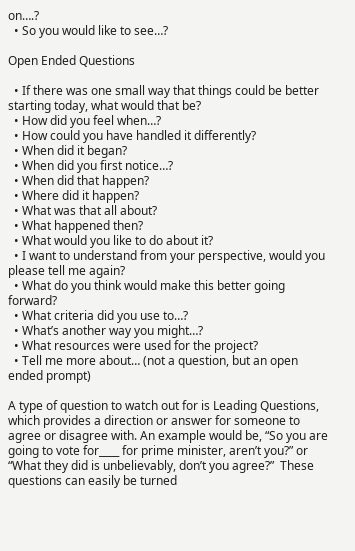on….?
  • So you would like to see…?

Open Ended Questions

  • If there was one small way that things could be better starting today, what would that be?
  • How did you feel when…?
  • How could you have handled it differently?
  • When did it began?
  • When did you first notice…?
  • When did that happen?
  • Where did it happen?
  • What was that all about?
  • What happened then?
  • What would you like to do about it?
  • I want to understand from your perspective, would you please tell me again?
  • What do you think would make this better going forward?
  • What criteria did you use to…?
  • What’s another way you might…?
  • What resources were used for the project?
  • Tell me more about… (not a question, but an open ended prompt)

A type of question to watch out for is Leading Questions, which provides a direction or answer for someone to agree or disagree with. An example would be, “So you are going to vote for____ for prime minister, aren’t you?” or “What they did is unbelievably, don’t you agree?”  These questions can easily be turned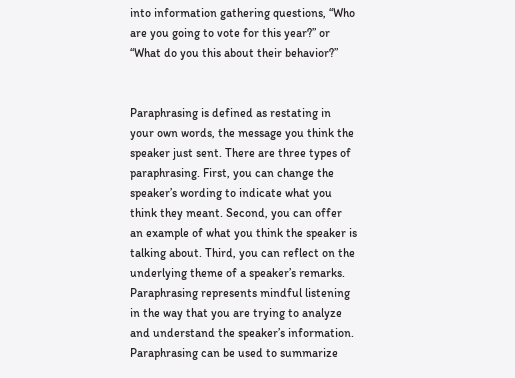into information gathering questions, “Who are you going to vote for this year?” or “What do you this about their behavior?”


Paraphrasing is defined as restating in your own words, the message you think the speaker just sent. There are three types of paraphrasing. First, you can change the speaker’s wording to indicate what you think they meant. Second, you can offer an example of what you think the speaker is talking about. Third, you can reflect on the underlying theme of a speaker’s remarks. Paraphrasing represents mindful listening in the way that you are trying to analyze and understand the speaker’s information. Paraphrasing can be used to summarize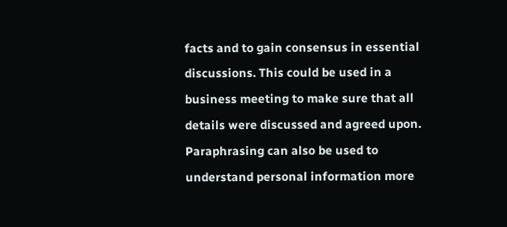facts and to gain consensus in essential discussions. This could be used in a business meeting to make sure that all details were discussed and agreed upon. Paraphrasing can also be used to understand personal information more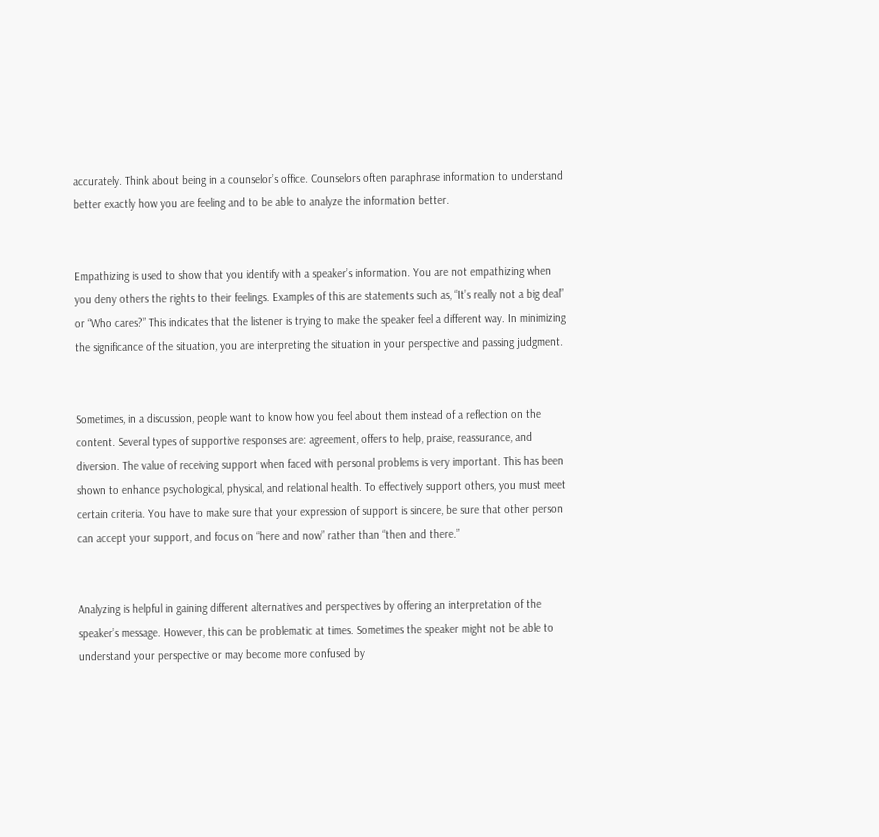accurately. Think about being in a counselor’s office. Counselors often paraphrase information to understand better exactly how you are feeling and to be able to analyze the information better.


Empathizing is used to show that you identify with a speaker’s information. You are not empathizing when you deny others the rights to their feelings. Examples of this are statements such as, “It’s really not a big deal” or “Who cares?” This indicates that the listener is trying to make the speaker feel a different way. In minimizing the significance of the situation, you are interpreting the situation in your perspective and passing judgment.


Sometimes, in a discussion, people want to know how you feel about them instead of a reflection on the content. Several types of supportive responses are: agreement, offers to help, praise, reassurance, and diversion. The value of receiving support when faced with personal problems is very important. This has been shown to enhance psychological, physical, and relational health. To effectively support others, you must meet certain criteria. You have to make sure that your expression of support is sincere, be sure that other person can accept your support, and focus on “here and now” rather than “then and there.”


Analyzing is helpful in gaining different alternatives and perspectives by offering an interpretation of the speaker’s message. However, this can be problematic at times. Sometimes the speaker might not be able to understand your perspective or may become more confused by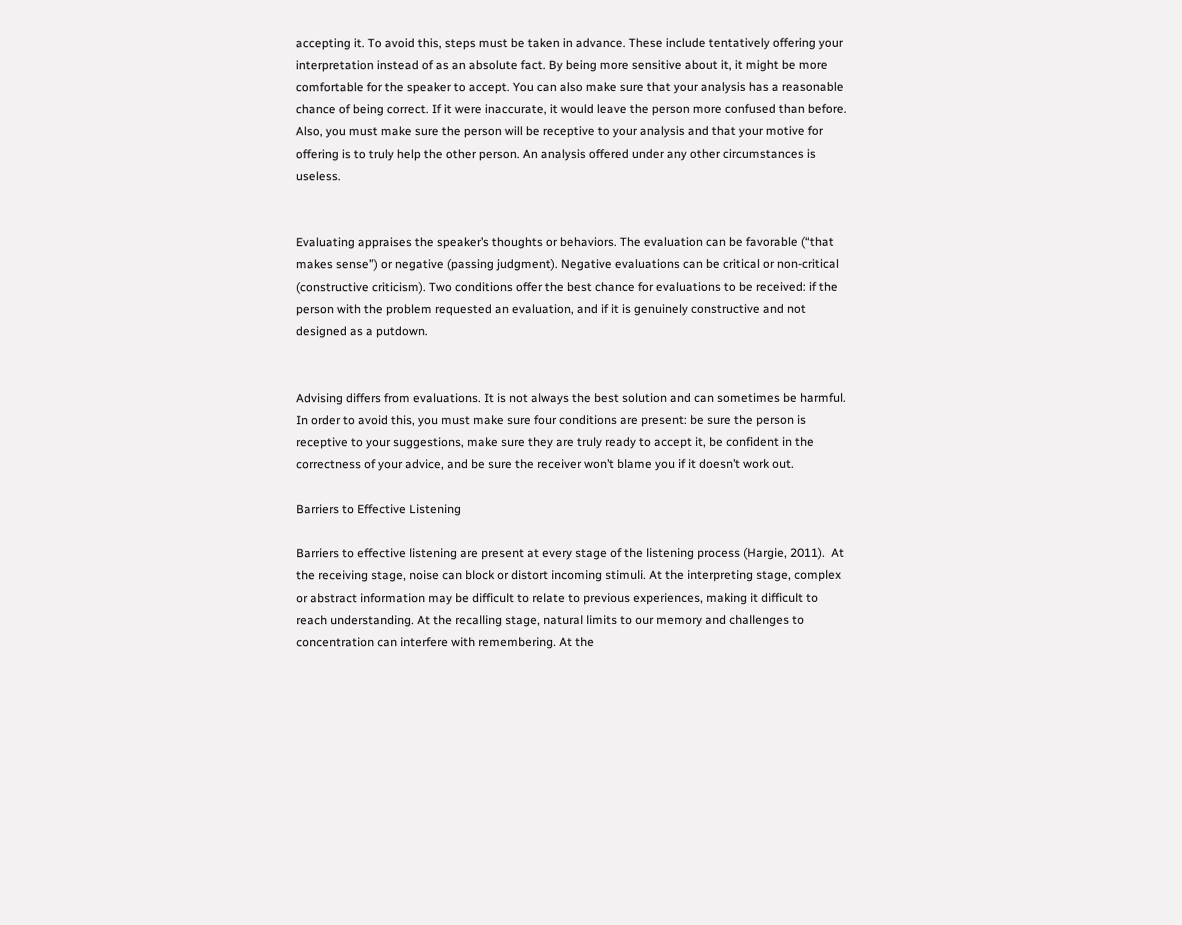accepting it. To avoid this, steps must be taken in advance. These include tentatively offering your interpretation instead of as an absolute fact. By being more sensitive about it, it might be more comfortable for the speaker to accept. You can also make sure that your analysis has a reasonable chance of being correct. If it were inaccurate, it would leave the person more confused than before. Also, you must make sure the person will be receptive to your analysis and that your motive for offering is to truly help the other person. An analysis offered under any other circumstances is useless.


Evaluating appraises the speaker’s thoughts or behaviors. The evaluation can be favorable (“that makes sense”) or negative (passing judgment). Negative evaluations can be critical or non-critical (constructive criticism). Two conditions offer the best chance for evaluations to be received: if the person with the problem requested an evaluation, and if it is genuinely constructive and not designed as a putdown.


Advising differs from evaluations. It is not always the best solution and can sometimes be harmful. In order to avoid this, you must make sure four conditions are present: be sure the person is receptive to your suggestions, make sure they are truly ready to accept it, be confident in the correctness of your advice, and be sure the receiver won’t blame you if it doesn’t work out.

Barriers to Effective Listening

Barriers to effective listening are present at every stage of the listening process (Hargie, 2011).  At the receiving stage, noise can block or distort incoming stimuli. At the interpreting stage, complex or abstract information may be difficult to relate to previous experiences, making it difficult to reach understanding. At the recalling stage, natural limits to our memory and challenges to concentration can interfere with remembering. At the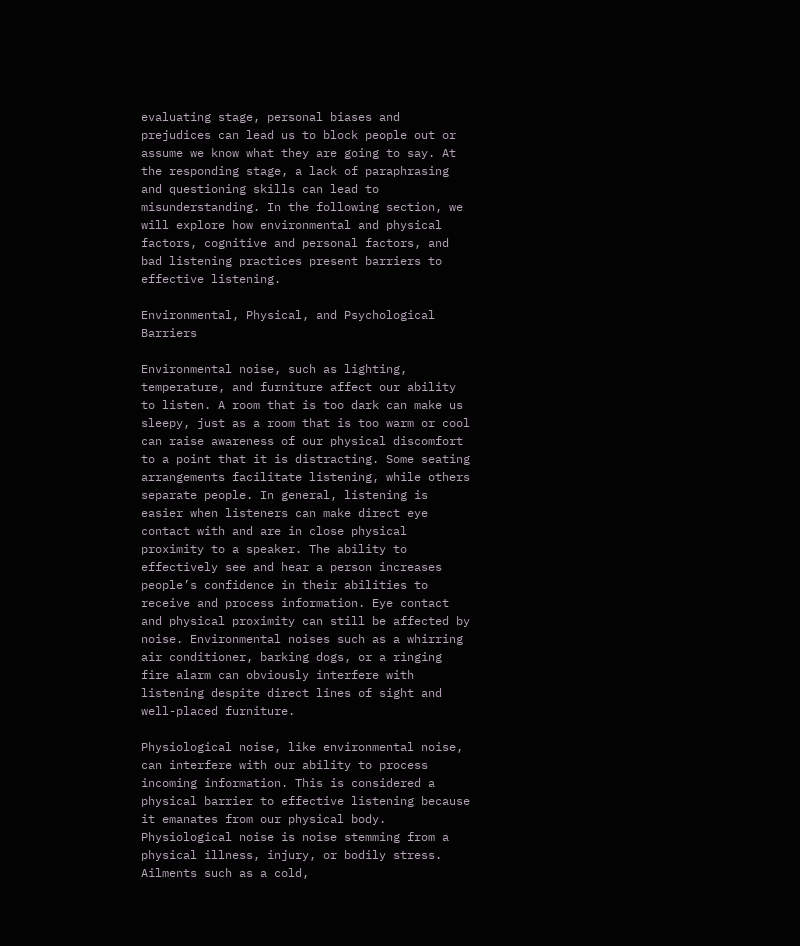evaluating stage, personal biases and prejudices can lead us to block people out or assume we know what they are going to say. At the responding stage, a lack of paraphrasing and questioning skills can lead to misunderstanding. In the following section, we will explore how environmental and physical factors, cognitive and personal factors, and bad listening practices present barriers to effective listening.

Environmental, Physical, and Psychological Barriers

Environmental noise, such as lighting, temperature, and furniture affect our ability to listen. A room that is too dark can make us sleepy, just as a room that is too warm or cool can raise awareness of our physical discomfort to a point that it is distracting. Some seating arrangements facilitate listening, while others separate people. In general, listening is easier when listeners can make direct eye contact with and are in close physical proximity to a speaker. The ability to effectively see and hear a person increases people’s confidence in their abilities to receive and process information. Eye contact and physical proximity can still be affected by noise. Environmental noises such as a whirring air conditioner, barking dogs, or a ringing fire alarm can obviously interfere with listening despite direct lines of sight and well-placed furniture.

Physiological noise, like environmental noise, can interfere with our ability to process incoming information. This is considered a physical barrier to effective listening because it emanates from our physical body. Physiological noise is noise stemming from a physical illness, injury, or bodily stress. Ailments such as a cold,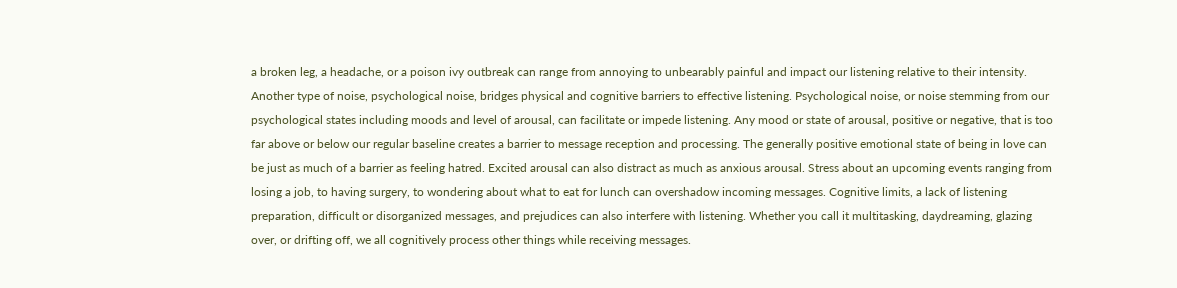a broken leg, a headache, or a poison ivy outbreak can range from annoying to unbearably painful and impact our listening relative to their intensity. Another type of noise, psychological noise, bridges physical and cognitive barriers to effective listening. Psychological noise, or noise stemming from our psychological states including moods and level of arousal, can facilitate or impede listening. Any mood or state of arousal, positive or negative, that is too far above or below our regular baseline creates a barrier to message reception and processing. The generally positive emotional state of being in love can be just as much of a barrier as feeling hatred. Excited arousal can also distract as much as anxious arousal. Stress about an upcoming events ranging from losing a job, to having surgery, to wondering about what to eat for lunch can overshadow incoming messages. Cognitive limits, a lack of listening preparation, difficult or disorganized messages, and prejudices can also interfere with listening. Whether you call it multitasking, daydreaming, glazing over, or drifting off, we all cognitively process other things while receiving messages.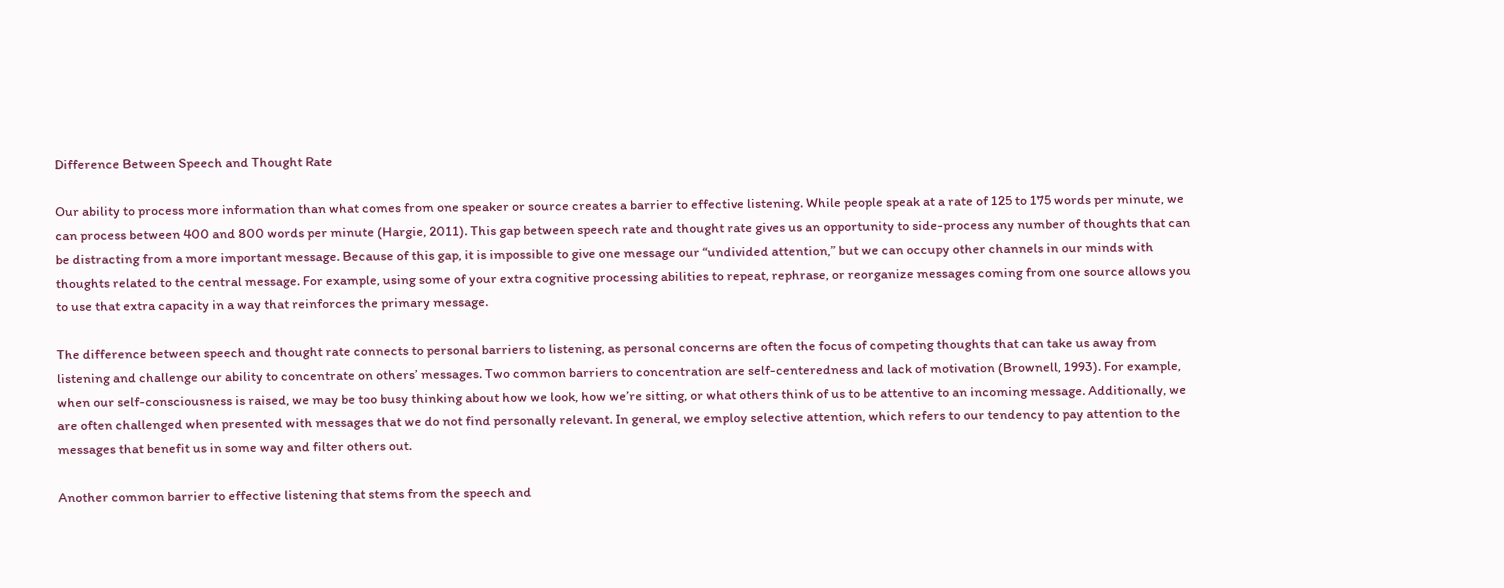Difference Between Speech and Thought Rate

Our ability to process more information than what comes from one speaker or source creates a barrier to effective listening. While people speak at a rate of 125 to 175 words per minute, we can process between 400 and 800 words per minute (Hargie, 2011). This gap between speech rate and thought rate gives us an opportunity to side-process any number of thoughts that can be distracting from a more important message. Because of this gap, it is impossible to give one message our “undivided attention,” but we can occupy other channels in our minds with thoughts related to the central message. For example, using some of your extra cognitive processing abilities to repeat, rephrase, or reorganize messages coming from one source allows you to use that extra capacity in a way that reinforces the primary message.

The difference between speech and thought rate connects to personal barriers to listening, as personal concerns are often the focus of competing thoughts that can take us away from listening and challenge our ability to concentrate on others’ messages. Two common barriers to concentration are self-centeredness and lack of motivation (Brownell, 1993). For example, when our self-consciousness is raised, we may be too busy thinking about how we look, how we’re sitting, or what others think of us to be attentive to an incoming message. Additionally, we are often challenged when presented with messages that we do not find personally relevant. In general, we employ selective attention, which refers to our tendency to pay attention to the messages that benefit us in some way and filter others out.

Another common barrier to effective listening that stems from the speech and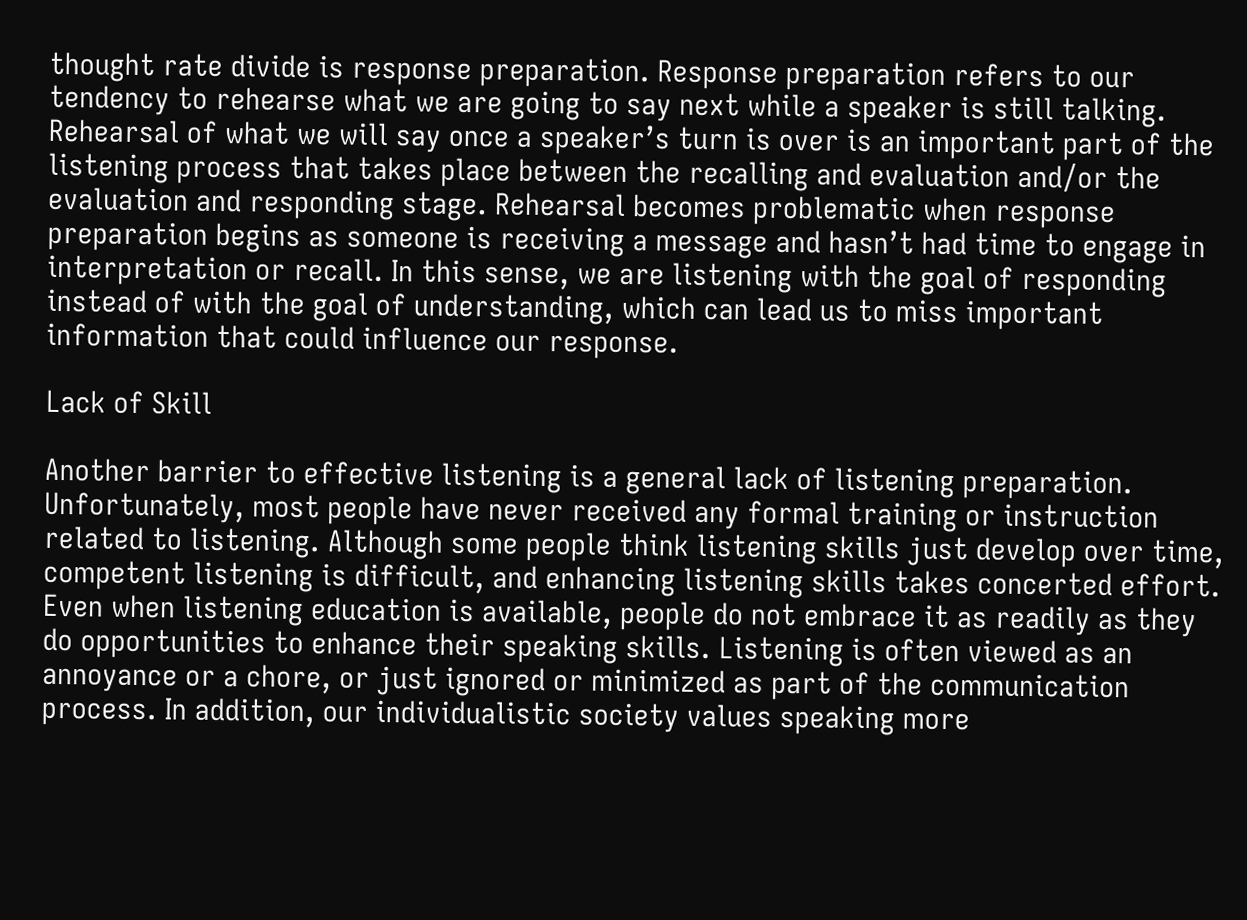thought rate divide is response preparation. Response preparation refers to our tendency to rehearse what we are going to say next while a speaker is still talking. Rehearsal of what we will say once a speaker’s turn is over is an important part of the listening process that takes place between the recalling and evaluation and/or the evaluation and responding stage. Rehearsal becomes problematic when response preparation begins as someone is receiving a message and hasn’t had time to engage in interpretation or recall. In this sense, we are listening with the goal of responding instead of with the goal of understanding, which can lead us to miss important information that could influence our response.

Lack of Skill

Another barrier to effective listening is a general lack of listening preparation. Unfortunately, most people have never received any formal training or instruction related to listening. Although some people think listening skills just develop over time, competent listening is difficult, and enhancing listening skills takes concerted effort. Even when listening education is available, people do not embrace it as readily as they do opportunities to enhance their speaking skills. Listening is often viewed as an annoyance or a chore, or just ignored or minimized as part of the communication process. In addition, our individualistic society values speaking more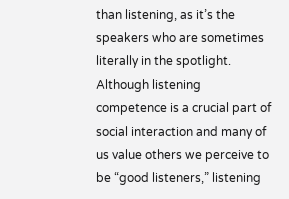than listening, as it’s the speakers who are sometimes literally in the spotlight. Although listening competence is a crucial part of social interaction and many of us value others we perceive to be “good listeners,” listening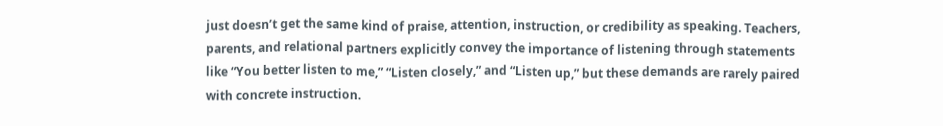just doesn’t get the same kind of praise, attention, instruction, or credibility as speaking. Teachers, parents, and relational partners explicitly convey the importance of listening through statements like “You better listen to me,” “Listen closely,” and “Listen up,” but these demands are rarely paired with concrete instruction.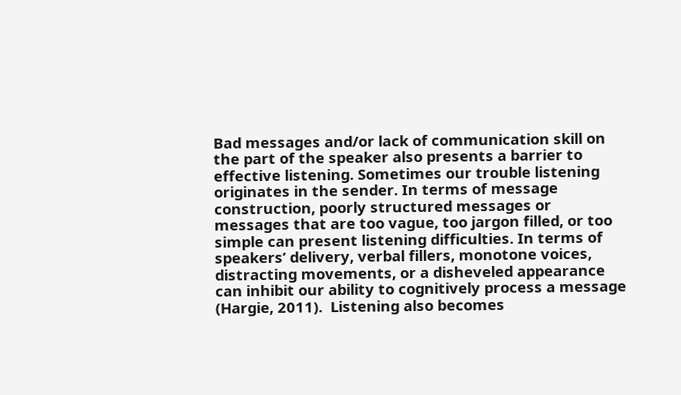Bad messages and/or lack of communication skill on the part of the speaker also presents a barrier to effective listening. Sometimes our trouble listening originates in the sender. In terms of message construction, poorly structured messages or messages that are too vague, too jargon filled, or too simple can present listening difficulties. In terms of speakers’ delivery, verbal fillers, monotone voices, distracting movements, or a disheveled appearance can inhibit our ability to cognitively process a message (Hargie, 2011).  Listening also becomes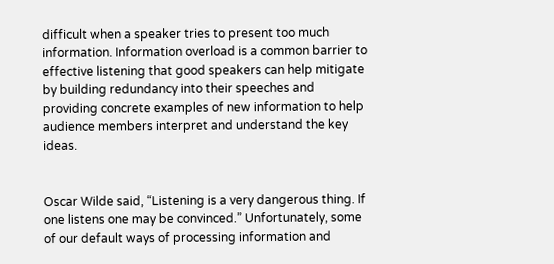difficult when a speaker tries to present too much information. Information overload is a common barrier to effective listening that good speakers can help mitigate by building redundancy into their speeches and providing concrete examples of new information to help audience members interpret and understand the key ideas.


Oscar Wilde said, “Listening is a very dangerous thing. If one listens one may be convinced.” Unfortunately, some of our default ways of processing information and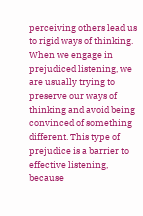perceiving others lead us to rigid ways of thinking. When we engage in prejudiced listening, we are usually trying to preserve our ways of thinking and avoid being convinced of something different. This type of prejudice is a barrier to effective listening, because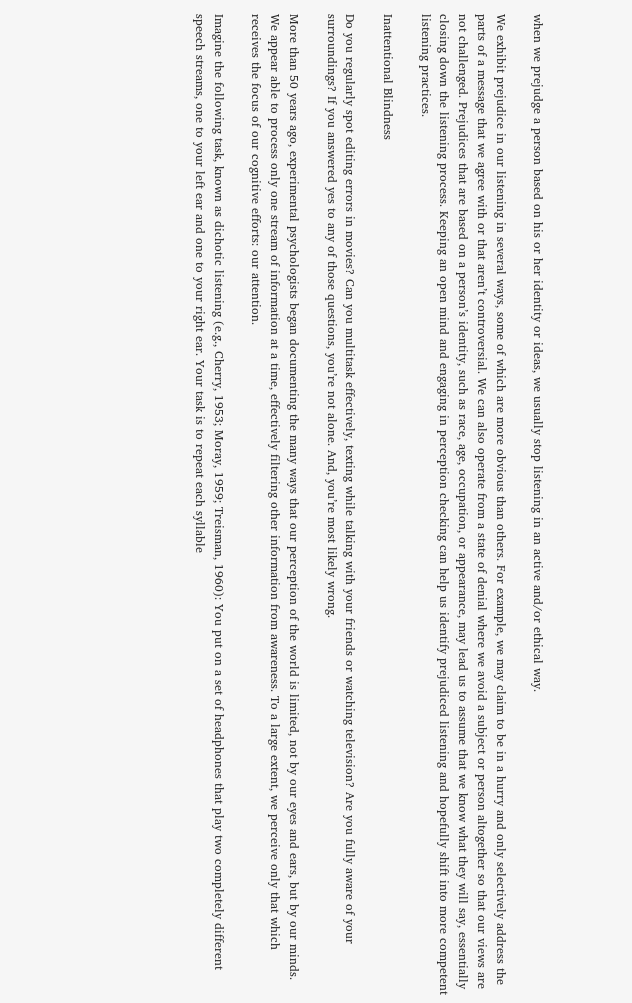when we prejudge a person based on his or her identity or ideas, we usually stop listening in an active and/or ethical way.

We exhibit prejudice in our listening in several ways, some of which are more obvious than others. For example, we may claim to be in a hurry and only selectively address the parts of a message that we agree with or that aren’t controversial. We can also operate from a state of denial where we avoid a subject or person altogether so that our views are not challenged. Prejudices that are based on a person’s identity, such as race, age, occupation, or appearance, may lead us to assume that we know what they will say, essentially closing down the listening process. Keeping an open mind and engaging in perception checking can help us identify prejudiced listening and hopefully shift into more competent listening practices.

Inattentional Blindness

Do you regularly spot editing errors in movies? Can you multitask effectively, texting while talking with your friends or watching television? Are you fully aware of your surroundings? If you answered yes to any of those questions, you’re not alone. And, you’re most likely wrong.

More than 50 years ago, experimental psychologists began documenting the many ways that our perception of the world is limited, not by our eyes and ears, but by our minds. We appear able to process only one stream of information at a time, effectively filtering other information from awareness. To a large extent, we perceive only that which receives the focus of our cognitive efforts: our attention.

Imagine the following task, known as dichotic listening (e.g., Cherry, 1953; Moray, 1959; Treisman, 1960): You put on a set of headphones that play two completely different speech streams, one to your left ear and one to your right ear. Your task is to repeat each syllable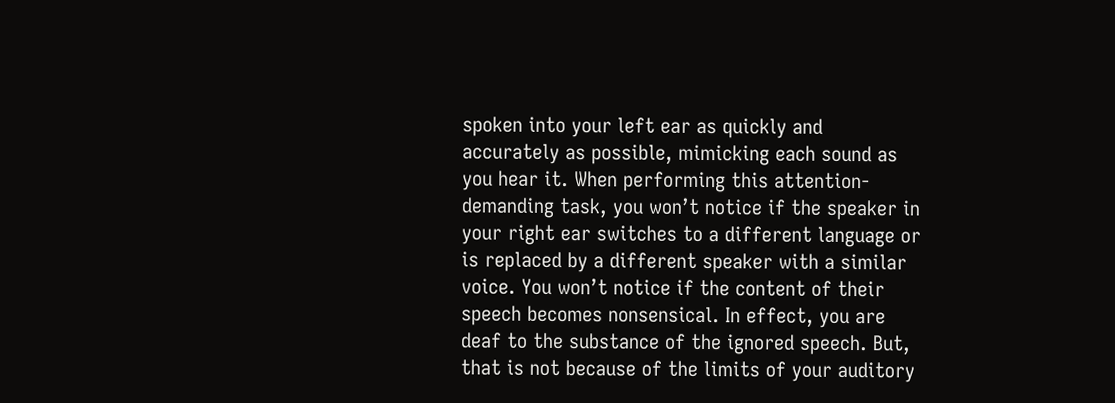spoken into your left ear as quickly and accurately as possible, mimicking each sound as you hear it. When performing this attention-demanding task, you won’t notice if the speaker in your right ear switches to a different language or is replaced by a different speaker with a similar voice. You won’t notice if the content of their speech becomes nonsensical. In effect, you are deaf to the substance of the ignored speech. But, that is not because of the limits of your auditory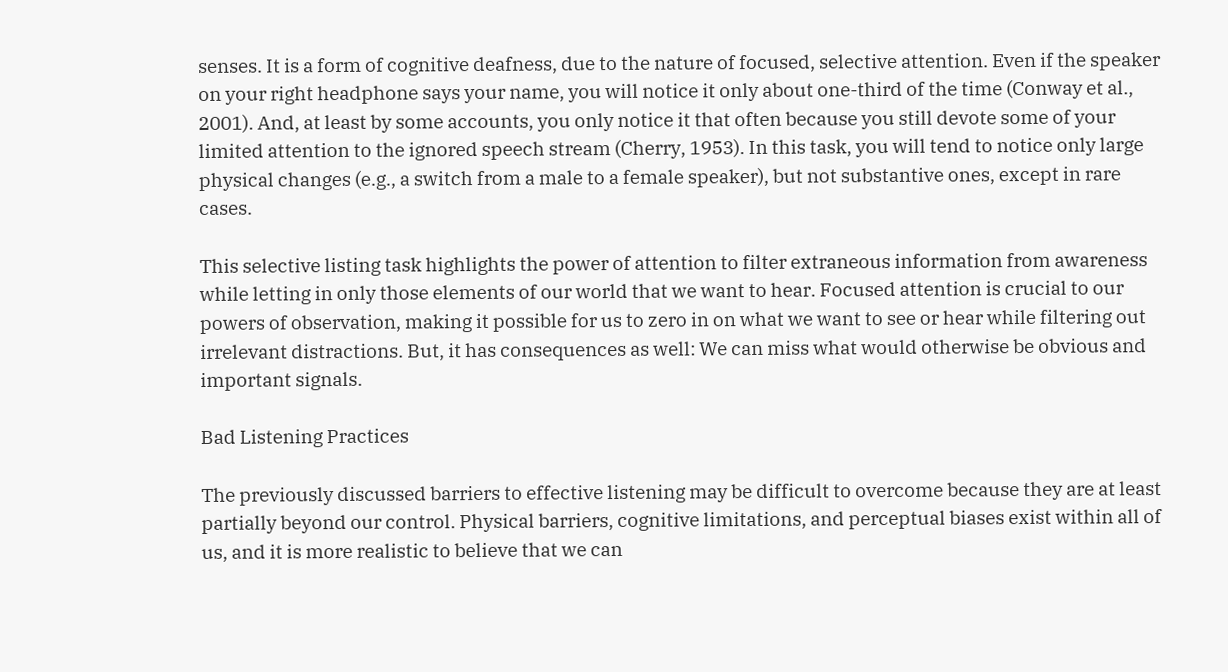senses. It is a form of cognitive deafness, due to the nature of focused, selective attention. Even if the speaker on your right headphone says your name, you will notice it only about one-third of the time (Conway et al., 2001). And, at least by some accounts, you only notice it that often because you still devote some of your limited attention to the ignored speech stream (Cherry, 1953). In this task, you will tend to notice only large physical changes (e.g., a switch from a male to a female speaker), but not substantive ones, except in rare cases.

This selective listing task highlights the power of attention to filter extraneous information from awareness while letting in only those elements of our world that we want to hear. Focused attention is crucial to our powers of observation, making it possible for us to zero in on what we want to see or hear while filtering out irrelevant distractions. But, it has consequences as well: We can miss what would otherwise be obvious and important signals.

Bad Listening Practices

The previously discussed barriers to effective listening may be difficult to overcome because they are at least partially beyond our control. Physical barriers, cognitive limitations, and perceptual biases exist within all of us, and it is more realistic to believe that we can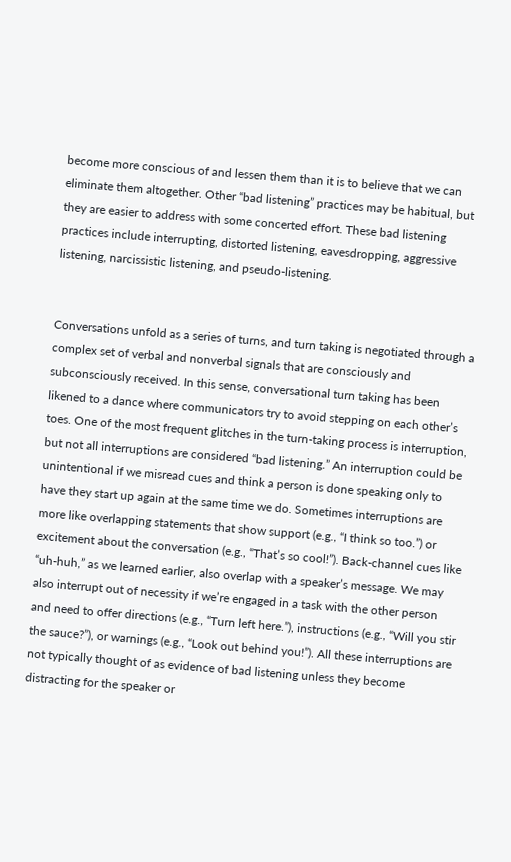become more conscious of and lessen them than it is to believe that we can eliminate them altogether. Other “bad listening” practices may be habitual, but they are easier to address with some concerted effort. These bad listening practices include interrupting, distorted listening, eavesdropping, aggressive listening, narcissistic listening, and pseudo-listening.


Conversations unfold as a series of turns, and turn taking is negotiated through a complex set of verbal and nonverbal signals that are consciously and subconsciously received. In this sense, conversational turn taking has been likened to a dance where communicators try to avoid stepping on each other’s toes. One of the most frequent glitches in the turn-taking process is interruption, but not all interruptions are considered “bad listening.” An interruption could be unintentional if we misread cues and think a person is done speaking only to have they start up again at the same time we do. Sometimes interruptions are more like overlapping statements that show support (e.g., “I think so too.”) or excitement about the conversation (e.g., “That’s so cool!”). Back-channel cues like “uh-huh,” as we learned earlier, also overlap with a speaker’s message. We may also interrupt out of necessity if we’re engaged in a task with the other person and need to offer directions (e.g., “Turn left here.”), instructions (e.g., “Will you stir the sauce?”), or warnings (e.g., “Look out behind you!”). All these interruptions are not typically thought of as evidence of bad listening unless they become distracting for the speaker or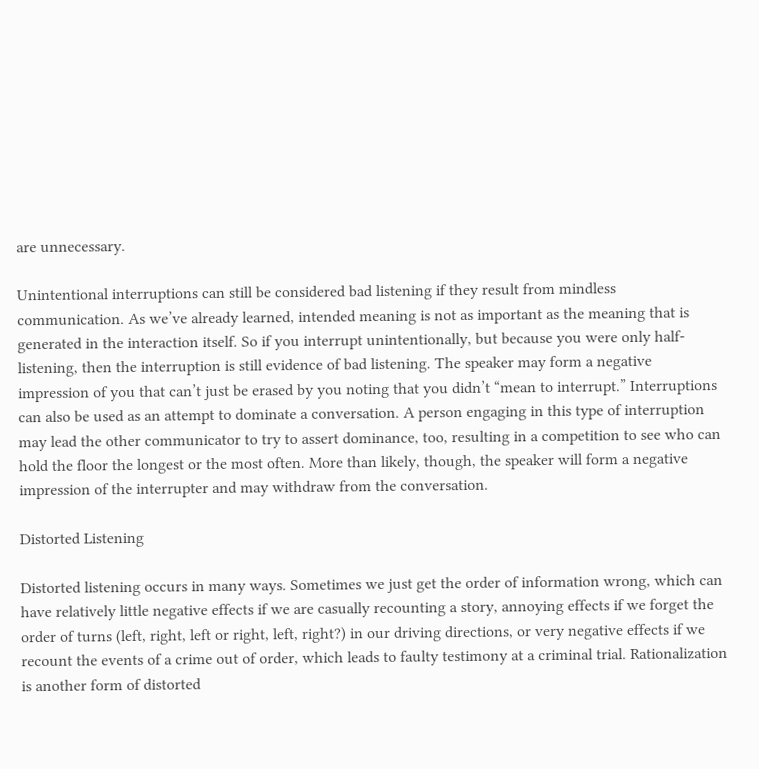are unnecessary.

Unintentional interruptions can still be considered bad listening if they result from mindless communication. As we’ve already learned, intended meaning is not as important as the meaning that is generated in the interaction itself. So if you interrupt unintentionally, but because you were only half-listening, then the interruption is still evidence of bad listening. The speaker may form a negative impression of you that can’t just be erased by you noting that you didn’t “mean to interrupt.” Interruptions can also be used as an attempt to dominate a conversation. A person engaging in this type of interruption may lead the other communicator to try to assert dominance, too, resulting in a competition to see who can hold the floor the longest or the most often. More than likely, though, the speaker will form a negative impression of the interrupter and may withdraw from the conversation.

Distorted Listening

Distorted listening occurs in many ways. Sometimes we just get the order of information wrong, which can have relatively little negative effects if we are casually recounting a story, annoying effects if we forget the order of turns (left, right, left or right, left, right?) in our driving directions, or very negative effects if we recount the events of a crime out of order, which leads to faulty testimony at a criminal trial. Rationalization is another form of distorted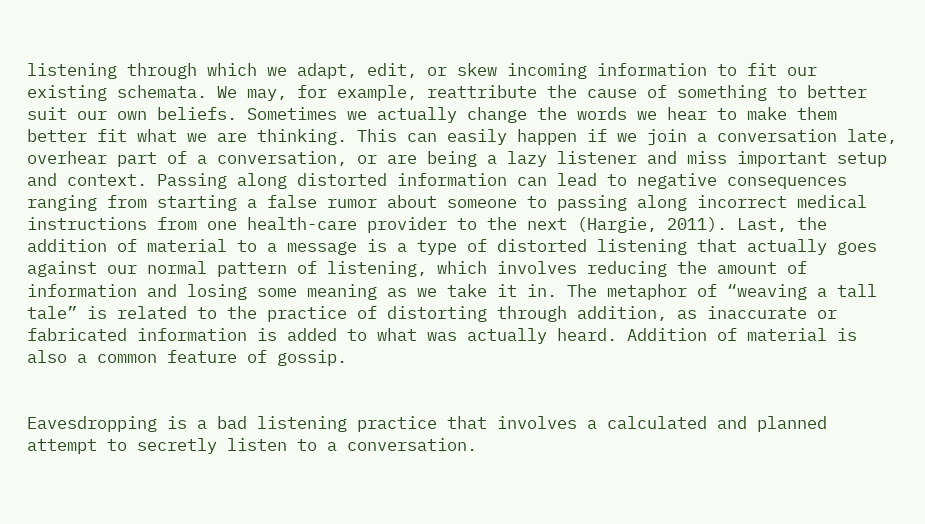listening through which we adapt, edit, or skew incoming information to fit our existing schemata. We may, for example, reattribute the cause of something to better suit our own beliefs. Sometimes we actually change the words we hear to make them better fit what we are thinking. This can easily happen if we join a conversation late, overhear part of a conversation, or are being a lazy listener and miss important setup and context. Passing along distorted information can lead to negative consequences ranging from starting a false rumor about someone to passing along incorrect medical instructions from one health-care provider to the next (Hargie, 2011). Last, the addition of material to a message is a type of distorted listening that actually goes against our normal pattern of listening, which involves reducing the amount of information and losing some meaning as we take it in. The metaphor of “weaving a tall tale” is related to the practice of distorting through addition, as inaccurate or fabricated information is added to what was actually heard. Addition of material is also a common feature of gossip.


Eavesdropping is a bad listening practice that involves a calculated and planned attempt to secretly listen to a conversation.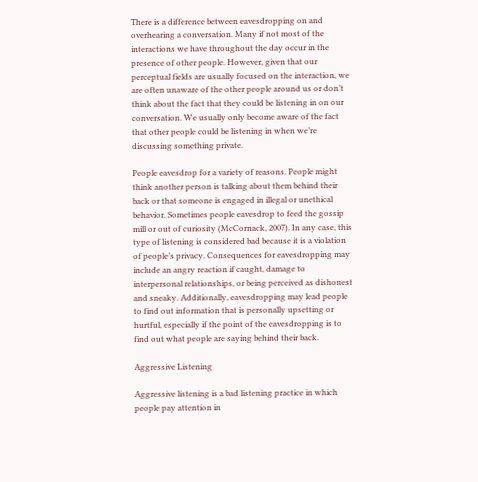There is a difference between eavesdropping on and overhearing a conversation. Many if not most of the interactions we have throughout the day occur in the presence of other people. However, given that our perceptual fields are usually focused on the interaction, we are often unaware of the other people around us or don’t think about the fact that they could be listening in on our conversation. We usually only become aware of the fact that other people could be listening in when we’re discussing something private.

People eavesdrop for a variety of reasons. People might think another person is talking about them behind their back or that someone is engaged in illegal or unethical behavior. Sometimes people eavesdrop to feed the gossip mill or out of curiosity (McCornack, 2007). In any case, this type of listening is considered bad because it is a violation of people’s privacy. Consequences for eavesdropping may include an angry reaction if caught, damage to interpersonal relationships, or being perceived as dishonest and sneaky. Additionally, eavesdropping may lead people to find out information that is personally upsetting or hurtful, especially if the point of the eavesdropping is to find out what people are saying behind their back.

Aggressive Listening

Aggressive listening is a bad listening practice in which people pay attention in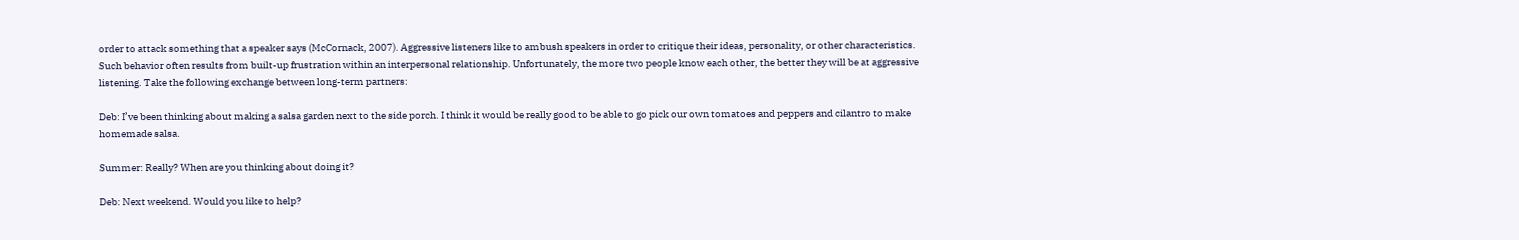order to attack something that a speaker says (McCornack, 2007). Aggressive listeners like to ambush speakers in order to critique their ideas, personality, or other characteristics. Such behavior often results from built-up frustration within an interpersonal relationship. Unfortunately, the more two people know each other, the better they will be at aggressive listening. Take the following exchange between long-term partners:

Deb: I’ve been thinking about making a salsa garden next to the side porch. I think it would be really good to be able to go pick our own tomatoes and peppers and cilantro to make homemade salsa.

Summer: Really? When are you thinking about doing it?

Deb: Next weekend. Would you like to help?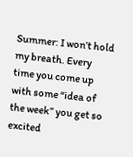Summer: I won’t hold my breath. Every time you come up with some “idea of the week” you get so excited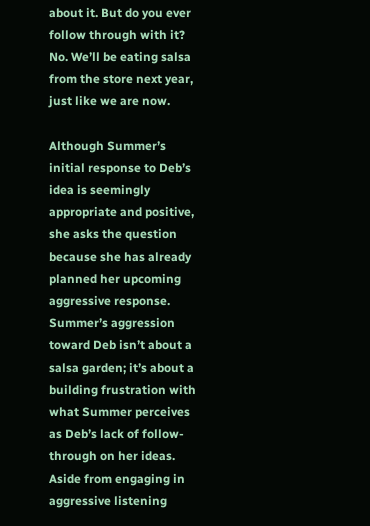about it. But do you ever follow through with it? No. We’ll be eating salsa from the store next year, just like we are now.

Although Summer’s initial response to Deb’s idea is seemingly appropriate and positive, she asks the question because she has already planned her upcoming aggressive response. Summer’s aggression toward Deb isn’t about a salsa garden; it’s about a building frustration with what Summer perceives as Deb’s lack of follow-through on her ideas. Aside from engaging in aggressive listening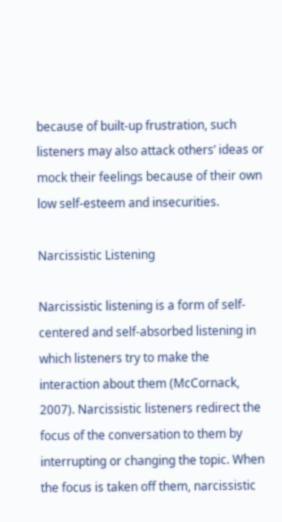because of built-up frustration, such listeners may also attack others’ ideas or mock their feelings because of their own low self-esteem and insecurities.

Narcissistic Listening

Narcissistic listening is a form of self-centered and self-absorbed listening in which listeners try to make the interaction about them (McCornack, 2007). Narcissistic listeners redirect the focus of the conversation to them by interrupting or changing the topic. When the focus is taken off them, narcissistic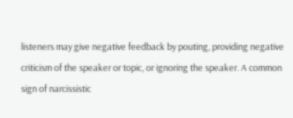listeners may give negative feedback by pouting, providing negative criticism of the speaker or topic, or ignoring the speaker. A common sign of narcissistic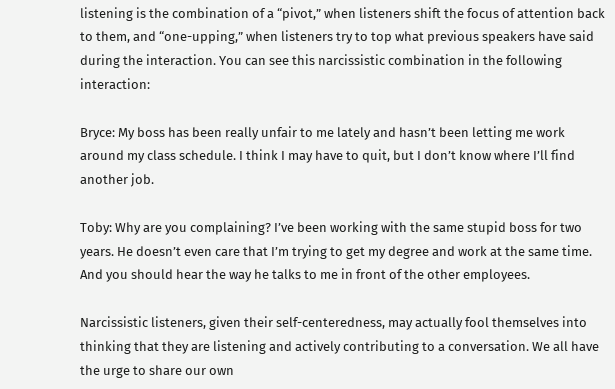listening is the combination of a “pivot,” when listeners shift the focus of attention back to them, and “one-upping,” when listeners try to top what previous speakers have said during the interaction. You can see this narcissistic combination in the following interaction:

Bryce: My boss has been really unfair to me lately and hasn’t been letting me work around my class schedule. I think I may have to quit, but I don’t know where I’ll find another job.

Toby: Why are you complaining? I’ve been working with the same stupid boss for two years. He doesn’t even care that I’m trying to get my degree and work at the same time. And you should hear the way he talks to me in front of the other employees.

Narcissistic listeners, given their self-centeredness, may actually fool themselves into thinking that they are listening and actively contributing to a conversation. We all have the urge to share our own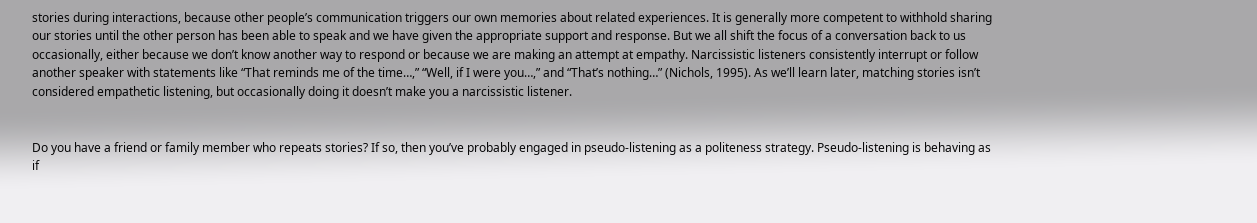stories during interactions, because other people’s communication triggers our own memories about related experiences. It is generally more competent to withhold sharing our stories until the other person has been able to speak and we have given the appropriate support and response. But we all shift the focus of a conversation back to us occasionally, either because we don’t know another way to respond or because we are making an attempt at empathy. Narcissistic listeners consistently interrupt or follow another speaker with statements like “That reminds me of the time…,” “Well, if I were you…,” and “That’s nothing…” (Nichols, 1995). As we’ll learn later, matching stories isn’t considered empathetic listening, but occasionally doing it doesn’t make you a narcissistic listener.


Do you have a friend or family member who repeats stories? If so, then you’ve probably engaged in pseudo-listening as a politeness strategy. Pseudo-listening is behaving as if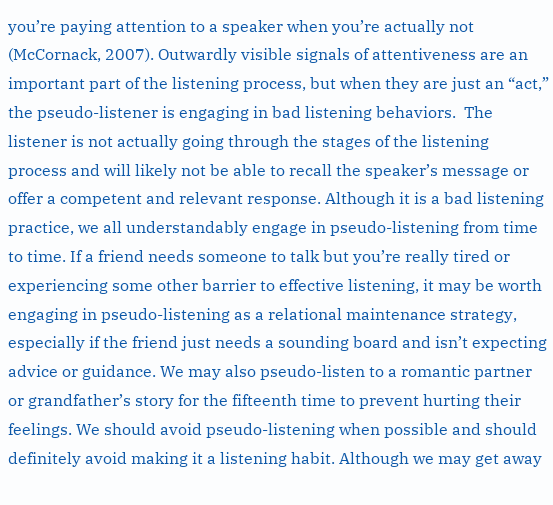you’re paying attention to a speaker when you’re actually not (McCornack, 2007). Outwardly visible signals of attentiveness are an important part of the listening process, but when they are just an “act,” the pseudo-listener is engaging in bad listening behaviors.  The listener is not actually going through the stages of the listening process and will likely not be able to recall the speaker’s message or offer a competent and relevant response. Although it is a bad listening practice, we all understandably engage in pseudo-listening from time to time. If a friend needs someone to talk but you’re really tired or experiencing some other barrier to effective listening, it may be worth engaging in pseudo-listening as a relational maintenance strategy, especially if the friend just needs a sounding board and isn’t expecting advice or guidance. We may also pseudo-listen to a romantic partner or grandfather’s story for the fifteenth time to prevent hurting their feelings. We should avoid pseudo-listening when possible and should definitely avoid making it a listening habit. Although we may get away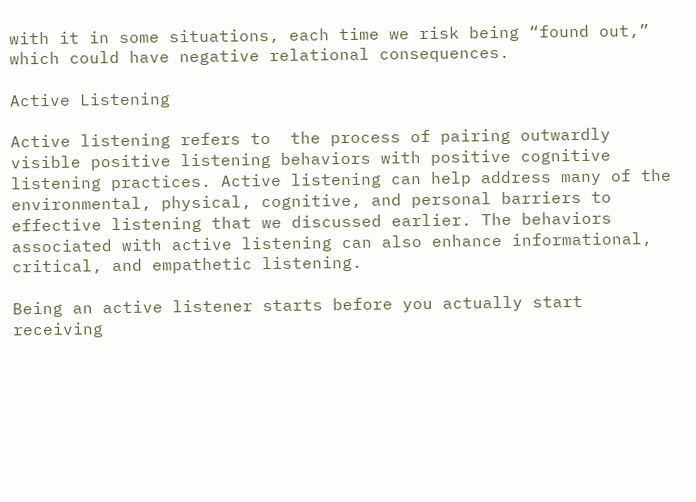with it in some situations, each time we risk being “found out,” which could have negative relational consequences.

Active Listening

Active listening refers to  the process of pairing outwardly visible positive listening behaviors with positive cognitive listening practices. Active listening can help address many of the environmental, physical, cognitive, and personal barriers to effective listening that we discussed earlier. The behaviors associated with active listening can also enhance informational, critical, and empathetic listening.

Being an active listener starts before you actually start receiving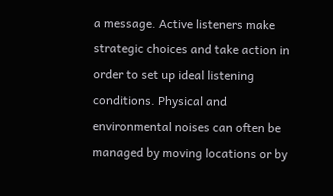a message. Active listeners make strategic choices and take action in order to set up ideal listening conditions. Physical and environmental noises can often be managed by moving locations or by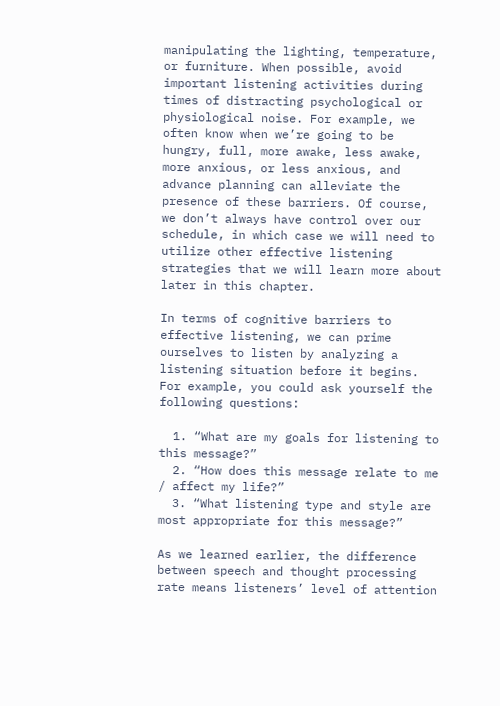manipulating the lighting, temperature, or furniture. When possible, avoid important listening activities during times of distracting psychological or physiological noise. For example, we often know when we’re going to be hungry, full, more awake, less awake, more anxious, or less anxious, and advance planning can alleviate the presence of these barriers. Of course, we don’t always have control over our schedule, in which case we will need to utilize other effective listening strategies that we will learn more about later in this chapter.

In terms of cognitive barriers to effective listening, we can prime ourselves to listen by analyzing a listening situation before it begins. For example, you could ask yourself the following questions:

  1. “What are my goals for listening to this message?”
  2. “How does this message relate to me / affect my life?”
  3. “What listening type and style are most appropriate for this message?”

As we learned earlier, the difference between speech and thought processing rate means listeners’ level of attention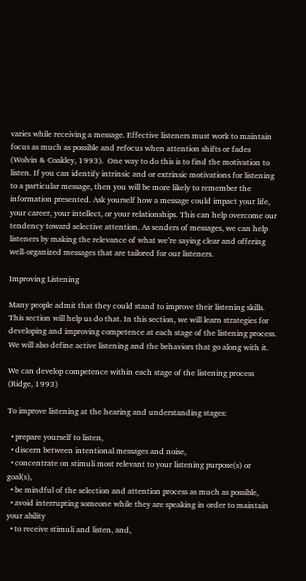varies while receiving a message. Effective listeners must work to maintain focus as much as possible and refocus when attention shifts or fades (Wolvin & Coakley, 1993).  One way to do this is to find the motivation to listen. If you can identify intrinsic and or extrinsic motivations for listening to a particular message, then you will be more likely to remember the information presented. Ask yourself how a message could impact your life, your career, your intellect, or your relationships. This can help overcome our tendency toward selective attention. As senders of messages, we can help listeners by making the relevance of what we’re saying clear and offering well-organized messages that are tailored for our listeners.

Improving Listening

Many people admit that they could stand to improve their listening skills. This section will help us do that. In this section, we will learn strategies for developing and improving competence at each stage of the listening process. We will also define active listening and the behaviors that go along with it.

We can develop competence within each stage of the listening process (Ridge, 1993)

To improve listening at the hearing and understanding stages:

  • prepare yourself to listen,
  • discern between intentional messages and noise,
  • concentrate on stimuli most relevant to your listening purpose(s) or goal(s),
  • be mindful of the selection and attention process as much as possible,
  • avoid interrupting someone while they are speaking in order to maintain your ability
  • to receive stimuli and listen, and,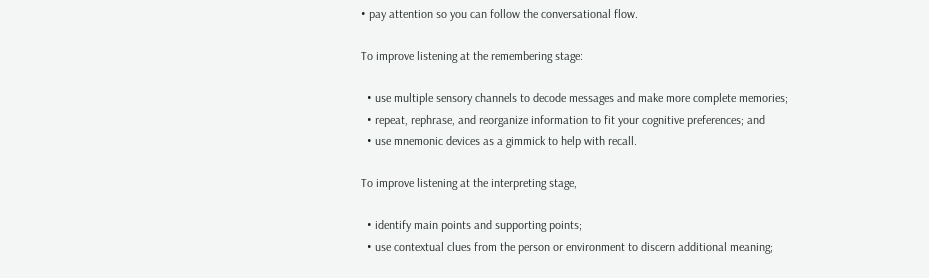• pay attention so you can follow the conversational flow.

To improve listening at the remembering stage:

  • use multiple sensory channels to decode messages and make more complete memories;
  • repeat, rephrase, and reorganize information to fit your cognitive preferences; and
  • use mnemonic devices as a gimmick to help with recall.

To improve listening at the interpreting stage,

  • identify main points and supporting points;
  • use contextual clues from the person or environment to discern additional meaning;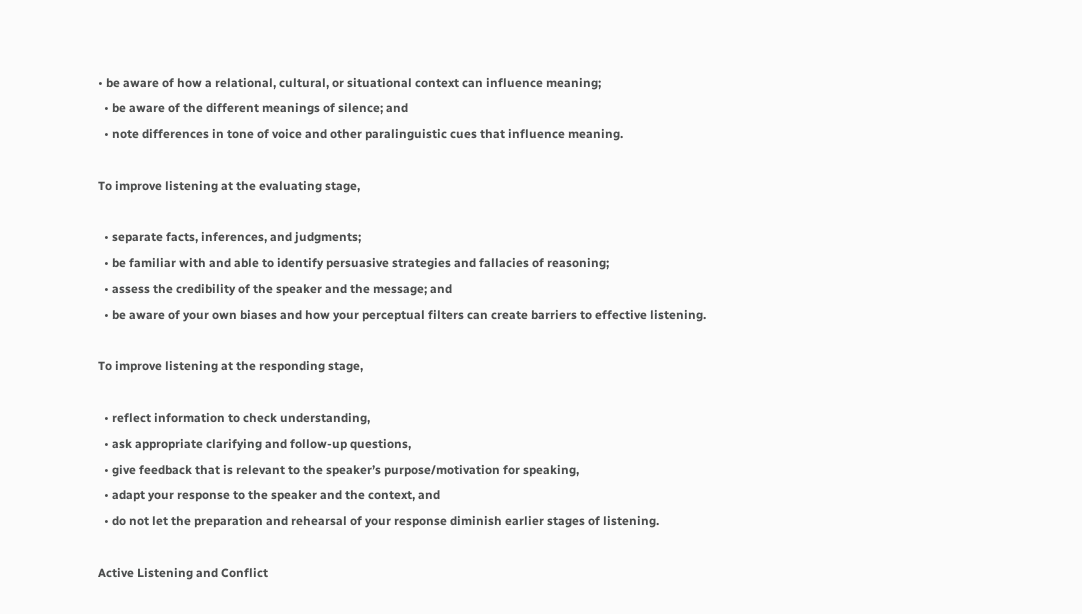• be aware of how a relational, cultural, or situational context can influence meaning;
  • be aware of the different meanings of silence; and
  • note differences in tone of voice and other paralinguistic cues that influence meaning.

To improve listening at the evaluating stage,

  • separate facts, inferences, and judgments;
  • be familiar with and able to identify persuasive strategies and fallacies of reasoning;
  • assess the credibility of the speaker and the message; and
  • be aware of your own biases and how your perceptual filters can create barriers to effective listening.

To improve listening at the responding stage,

  • reflect information to check understanding,
  • ask appropriate clarifying and follow-up questions,
  • give feedback that is relevant to the speaker’s purpose/motivation for speaking,
  • adapt your response to the speaker and the context, and
  • do not let the preparation and rehearsal of your response diminish earlier stages of listening.

Active Listening and Conflict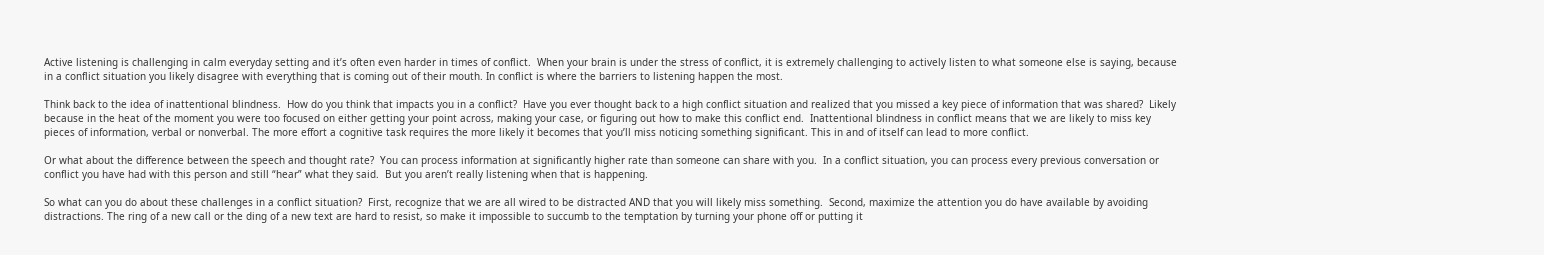Active listening is challenging in calm everyday setting and it’s often even harder in times of conflict.  When your brain is under the stress of conflict, it is extremely challenging to actively listen to what someone else is saying, because in a conflict situation you likely disagree with everything that is coming out of their mouth. In conflict is where the barriers to listening happen the most.

Think back to the idea of inattentional blindness.  How do you think that impacts you in a conflict?  Have you ever thought back to a high conflict situation and realized that you missed a key piece of information that was shared?  Likely because in the heat of the moment you were too focused on either getting your point across, making your case, or figuring out how to make this conflict end.  Inattentional blindness in conflict means that we are likely to miss key pieces of information, verbal or nonverbal. The more effort a cognitive task requires the more likely it becomes that you’ll miss noticing something significant. This in and of itself can lead to more conflict.

Or what about the difference between the speech and thought rate?  You can process information at significantly higher rate than someone can share with you.  In a conflict situation, you can process every previous conversation or conflict you have had with this person and still “hear” what they said.  But you aren’t really listening when that is happening.

So what can you do about these challenges in a conflict situation?  First, recognize that we are all wired to be distracted AND that you will likely miss something.  Second, maximize the attention you do have available by avoiding distractions. The ring of a new call or the ding of a new text are hard to resist, so make it impossible to succumb to the temptation by turning your phone off or putting it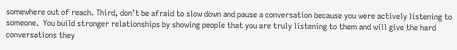somewhere out of reach. Third, don’t be afraid to slow down and pause a conversation because you were actively listening to someone.  You build stronger relationships by showing people that you are truly listening to them and will give the hard conversations they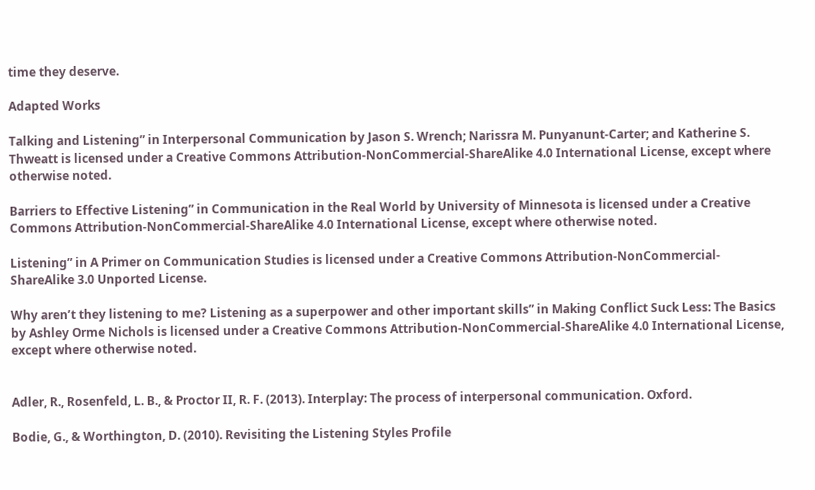time they deserve.

Adapted Works

Talking and Listening” in Interpersonal Communication by Jason S. Wrench; Narissra M. Punyanunt-Carter; and Katherine S. Thweatt is licensed under a Creative Commons Attribution-NonCommercial-ShareAlike 4.0 International License, except where otherwise noted.

Barriers to Effective Listening” in Communication in the Real World by University of Minnesota is licensed under a Creative Commons Attribution-NonCommercial-ShareAlike 4.0 International License, except where otherwise noted.

Listening” in A Primer on Communication Studies is licensed under a Creative Commons Attribution-NonCommercial-ShareAlike 3.0 Unported License.

Why aren’t they listening to me? Listening as a superpower and other important skills” in Making Conflict Suck Less: The Basics by Ashley Orme Nichols is licensed under a Creative Commons Attribution-NonCommercial-ShareAlike 4.0 International License, except where otherwise noted.


Adler, R., Rosenfeld, L. B., & Proctor II, R. F. (2013). Interplay: The process of interpersonal communication. Oxford.

Bodie, G., & Worthington, D. (2010). Revisiting the Listening Styles Profile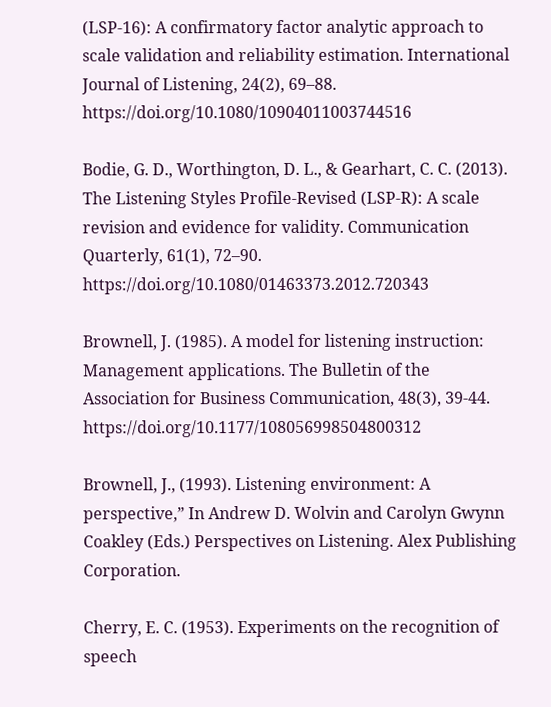(LSP-16): A confirmatory factor analytic approach to scale validation and reliability estimation. International Journal of Listening, 24(2), 69–88. https://doi.org/10.1080/10904011003744516

Bodie, G. D., Worthington, D. L., & Gearhart, C. C. (2013). The Listening Styles Profile-Revised (LSP-R): A scale revision and evidence for validity. Communication Quarterly, 61(1), 72–90. https://doi.org/10.1080/01463373.2012.720343

Brownell, J. (1985). A model for listening instruction: Management applications. The Bulletin of the Association for Business Communication, 48(3), 39-44. https://doi.org/10.1177/108056998504800312

Brownell, J., (1993). Listening environment: A perspective,” In Andrew D. Wolvin and Carolyn Gwynn Coakley (Eds.) Perspectives on Listening. Alex Publishing Corporation.

Cherry, E. C. (1953). Experiments on the recognition of speech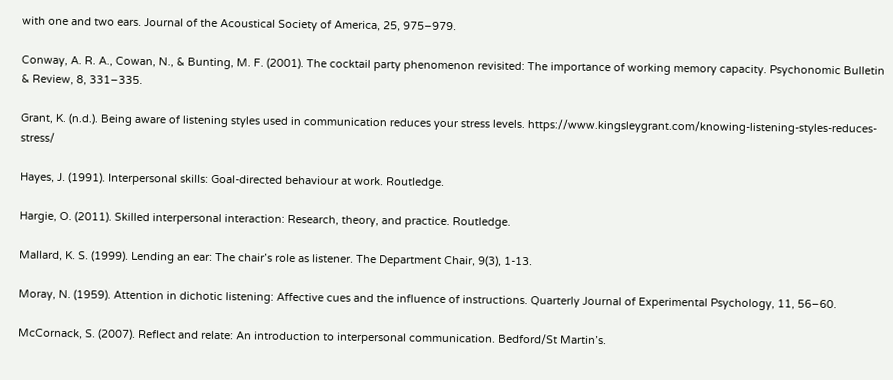with one and two ears. Journal of the Acoustical Society of America, 25, 975–979.

Conway, A. R. A., Cowan, N., & Bunting, M. F. (2001). The cocktail party phenomenon revisited: The importance of working memory capacity. Psychonomic Bulletin & Review, 8, 331–335.

Grant, K. (n.d.). Being aware of listening styles used in communication reduces your stress levels. https://www.kingsleygrant.com/knowing-listening-styles-reduces-stress/

Hayes, J. (1991). Interpersonal skills: Goal-directed behaviour at work. Routledge.

Hargie, O. (2011). Skilled interpersonal interaction: Research, theory, and practice. Routledge.

Mallard, K. S. (1999). Lending an ear: The chair’s role as listener. The Department Chair, 9(3), 1-13.

Moray, N. (1959). Attention in dichotic listening: Affective cues and the influence of instructions. Quarterly Journal of Experimental Psychology, 11, 56–60.

McCornack, S. (2007). Reflect and relate: An introduction to interpersonal communication. Bedford/St Martin’s.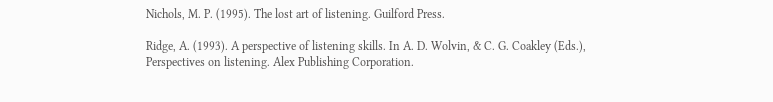Nichols, M. P. (1995). The lost art of listening. Guilford Press.

Ridge, A. (1993). A perspective of listening skills. In A. D. Wolvin, & C. G. Coakley (Eds.), Perspectives on listening. Alex Publishing Corporation.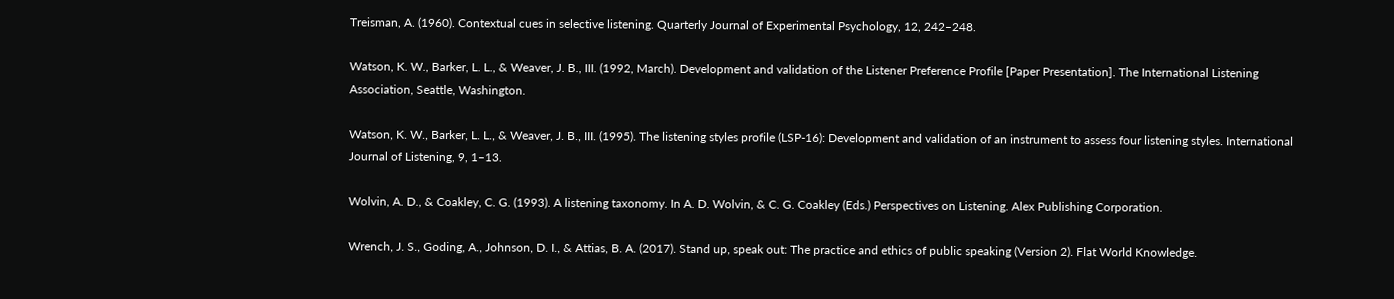Treisman, A. (1960). Contextual cues in selective listening. Quarterly Journal of Experimental Psychology, 12, 242–248.

Watson, K. W., Barker, L. L., & Weaver, J. B., III. (1992, March). Development and validation of the Listener Preference Profile [Paper Presentation]. The International Listening Association, Seattle, Washington.

Watson, K. W., Barker, L. L., & Weaver, J. B., III. (1995). The listening styles profile (LSP-16): Development and validation of an instrument to assess four listening styles. International Journal of Listening, 9, 1–13.

Wolvin, A. D., & Coakley, C. G. (1993). A listening taxonomy. In A. D. Wolvin, & C. G. Coakley (Eds.) Perspectives on Listening. Alex Publishing Corporation.

Wrench, J. S., Goding, A., Johnson, D. I., & Attias, B. A. (2017). Stand up, speak out: The practice and ethics of public speaking (Version 2). Flat World Knowledge.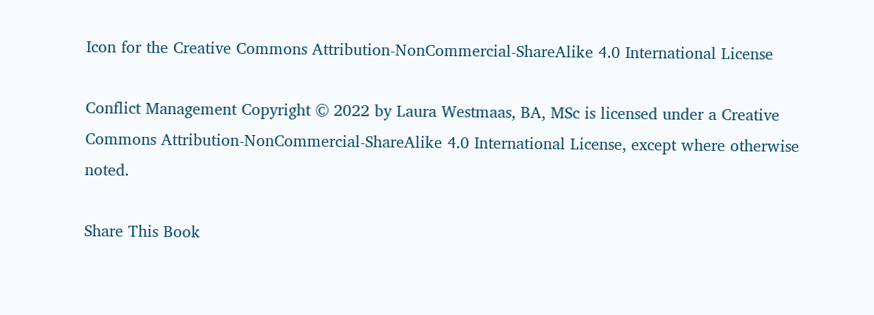Icon for the Creative Commons Attribution-NonCommercial-ShareAlike 4.0 International License

Conflict Management Copyright © 2022 by Laura Westmaas, BA, MSc is licensed under a Creative Commons Attribution-NonCommercial-ShareAlike 4.0 International License, except where otherwise noted.

Share This Book